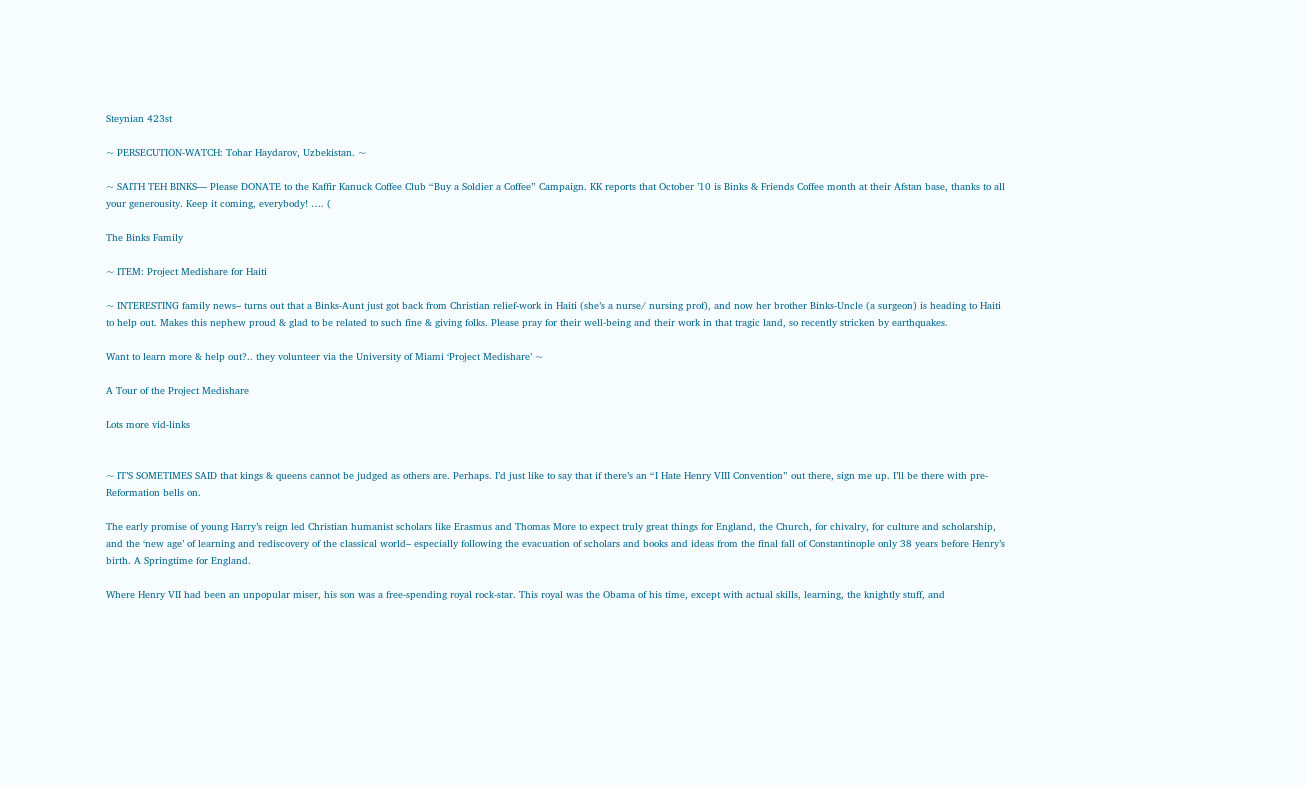Steynian 423st

~ PERSECUTION-WATCH: Tohar Haydarov, Uzbekistan. ~

~ SAITH TEH BINKS— Please DONATE to the Kaffir Kanuck Coffee Club “Buy a Soldier a Coffee” Campaign. KK reports that October ’10 is Binks & Friends Coffee month at their Afstan base, thanks to all your generousity. Keep it coming, everybody! …. (

The Binks Family

~ ITEM: Project Medishare for Haiti

~ INTERESTING family news– turns out that a Binks-Aunt just got back from Christian relief-work in Haiti (she’s a nurse/ nursing prof), and now her brother Binks-Uncle (a surgeon) is heading to Haiti to help out. Makes this nephew proud & glad to be related to such fine & giving folks. Please pray for their well-being and their work in that tragic land, so recently stricken by earthquakes.

Want to learn more & help out?.. they volunteer via the University of Miami ‘Project Medishare’ ~

A Tour of the Project Medishare

Lots more vid-links


~ IT’S SOMETIMES SAID that kings & queens cannot be judged as others are. Perhaps. I’d just like to say that if there’s an “I Hate Henry VIII Convention” out there, sign me up. I’ll be there with pre-Reformation bells on.

The early promise of young Harry’s reign led Christian humanist scholars like Erasmus and Thomas More to expect truly great things for England, the Church, for chivalry, for culture and scholarship, and the ‘new age’ of learning and rediscovery of the classical world– especially following the evacuation of scholars and books and ideas from the final fall of Constantinople only 38 years before Henry’s birth. A Springtime for England.

Where Henry VII had been an unpopular miser, his son was a free-spending royal rock-star. This royal was the Obama of his time, except with actual skills, learning, the knightly stuff, and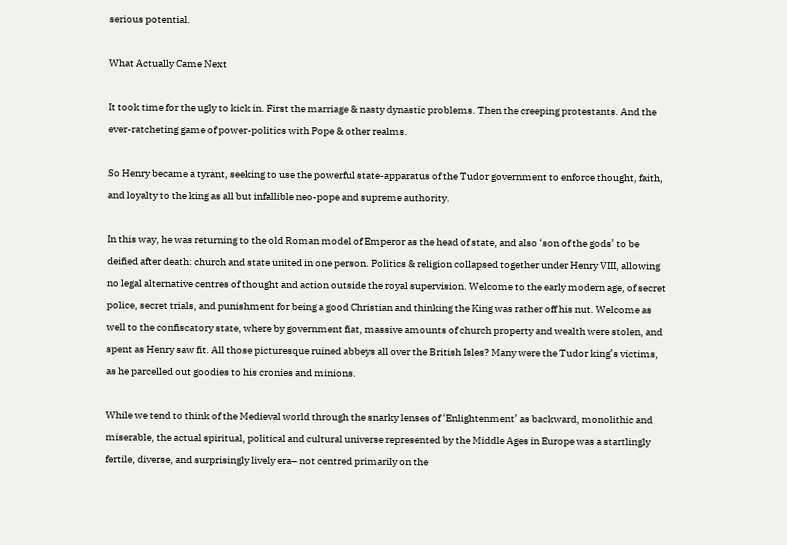serious potential.

What Actually Came Next

It took time for the ugly to kick in. First the marriage & nasty dynastic problems. Then the creeping protestants. And the ever-ratcheting game of power-politics with Pope & other realms.

So Henry became a tyrant, seeking to use the powerful state-apparatus of the Tudor government to enforce thought, faith, and loyalty to the king as all but infallible neo-pope and supreme authority.

In this way, he was returning to the old Roman model of Emperor as the head of state, and also ‘son of the gods’ to be deified after death: church and state united in one person. Politics & religion collapsed together under Henry VIII, allowing no legal alternative centres of thought and action outside the royal supervision. Welcome to the early modern age, of secret police, secret trials, and punishment for being a good Christian and thinking the King was rather off his nut. Welcome as well to the confiscatory state, where by government fiat, massive amounts of church property and wealth were stolen, and spent as Henry saw fit. All those picturesque ruined abbeys all over the British Isles? Many were the Tudor king’s victims, as he parcelled out goodies to his cronies and minions.

While we tend to think of the Medieval world through the snarky lenses of ‘Enlightenment’ as backward, monolithic and miserable, the actual spiritual, political and cultural universe represented by the Middle Ages in Europe was a startlingly fertile, diverse, and surprisingly lively era– not centred primarily on the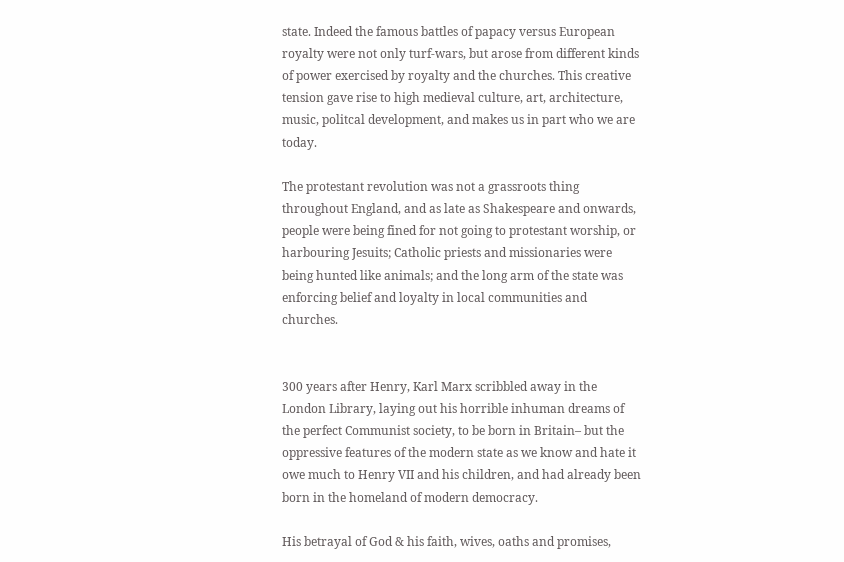state. Indeed the famous battles of papacy versus European royalty were not only turf-wars, but arose from different kinds of power exercised by royalty and the churches. This creative tension gave rise to high medieval culture, art, architecture, music, politcal development, and makes us in part who we are today.

The protestant revolution was not a grassroots thing throughout England, and as late as Shakespeare and onwards, people were being fined for not going to protestant worship, or harbouring Jesuits; Catholic priests and missionaries were being hunted like animals; and the long arm of the state was enforcing belief and loyalty in local communities and churches.


300 years after Henry, Karl Marx scribbled away in the London Library, laying out his horrible inhuman dreams of the perfect Communist society, to be born in Britain– but the oppressive features of the modern state as we know and hate it owe much to Henry VII and his children, and had already been born in the homeland of modern democracy.

His betrayal of God & his faith, wives, oaths and promises,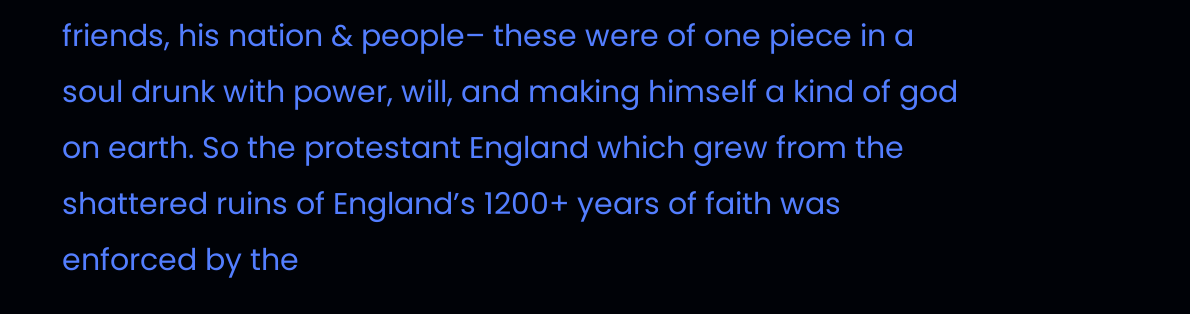friends, his nation & people– these were of one piece in a soul drunk with power, will, and making himself a kind of god on earth. So the protestant England which grew from the shattered ruins of England’s 1200+ years of faith was enforced by the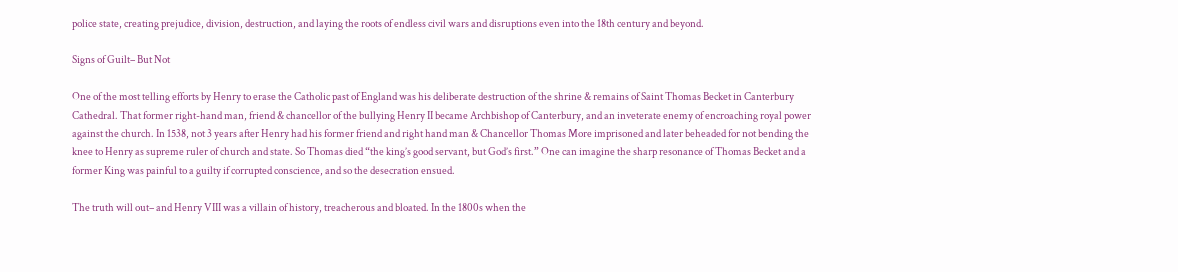police state, creating prejudice, division, destruction, and laying the roots of endless civil wars and disruptions even into the 18th century and beyond.

Signs of Guilt– But Not

One of the most telling efforts by Henry to erase the Catholic past of England was his deliberate destruction of the shrine & remains of Saint Thomas Becket in Canterbury Cathedral. That former right-hand man, friend & chancellor of the bullying Henry II became Archbishop of Canterbury, and an inveterate enemy of encroaching royal power against the church. In 1538, not 3 years after Henry had his former friend and right hand man & Chancellor Thomas More imprisoned and later beheaded for not bending the knee to Henry as supreme ruler of church and state. So Thomas died “the king’s good servant, but God’s first.” One can imagine the sharp resonance of Thomas Becket and a former King was painful to a guilty if corrupted conscience, and so the desecration ensued.

The truth will out– and Henry VIII was a villain of history, treacherous and bloated. In the 1800s when the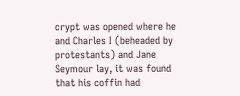crypt was opened where he and Charles I (beheaded by protestants) and Jane Seymour lay, it was found that his coffin had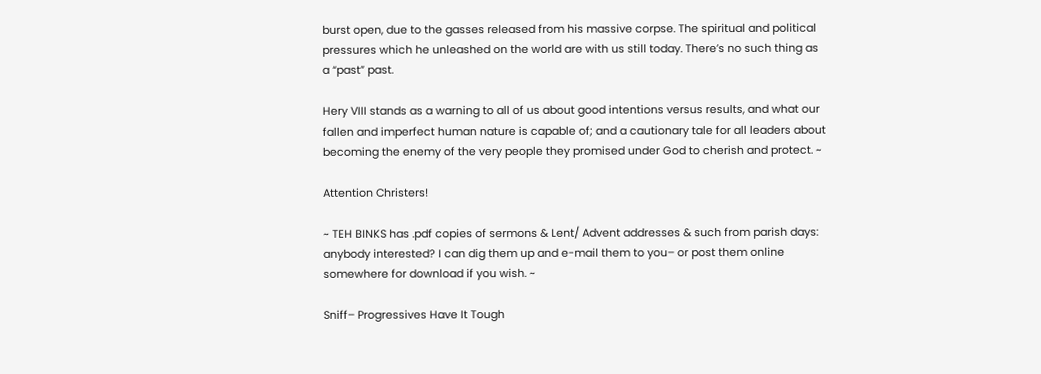burst open, due to the gasses released from his massive corpse. The spiritual and political pressures which he unleashed on the world are with us still today. There’s no such thing as a “past” past.

Hery VIII stands as a warning to all of us about good intentions versus results, and what our fallen and imperfect human nature is capable of; and a cautionary tale for all leaders about becoming the enemy of the very people they promised under God to cherish and protect. ~

Attention Christers!

~ TEH BINKS has .pdf copies of sermons & Lent/ Advent addresses & such from parish days: anybody interested? I can dig them up and e-mail them to you– or post them online somewhere for download if you wish. ~

Sniff– Progressives Have It Tough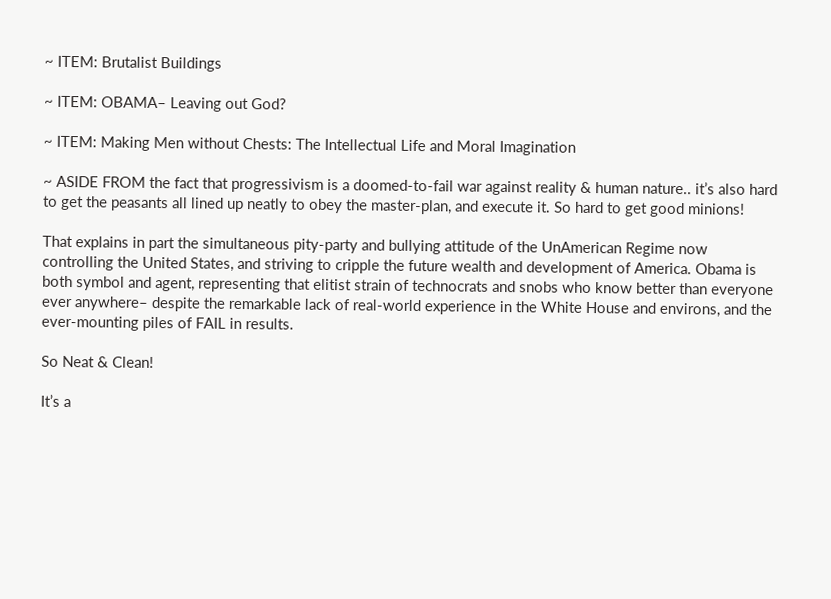~ ITEM: Brutalist Buildings

~ ITEM: OBAMA– Leaving out God?

~ ITEM: Making Men without Chests: The Intellectual Life and Moral Imagination

~ ASIDE FROM the fact that progressivism is a doomed-to-fail war against reality & human nature.. it’s also hard to get the peasants all lined up neatly to obey the master-plan, and execute it. So hard to get good minions!

That explains in part the simultaneous pity-party and bullying attitude of the UnAmerican Regime now controlling the United States, and striving to cripple the future wealth and development of America. Obama is both symbol and agent, representing that elitist strain of technocrats and snobs who know better than everyone ever anywhere– despite the remarkable lack of real-world experience in the White House and environs, and the ever-mounting piles of FAIL in results.

So Neat & Clean!

It’s a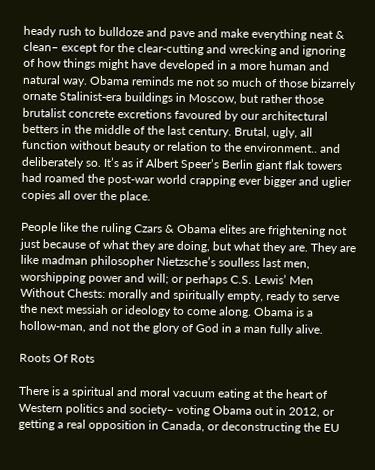heady rush to bulldoze and pave and make everything neat & clean– except for the clear-cutting and wrecking and ignoring of how things might have developed in a more human and natural way. Obama reminds me not so much of those bizarrely ornate Stalinist-era buildings in Moscow, but rather those brutalist concrete excretions favoured by our architectural betters in the middle of the last century. Brutal, ugly, all function without beauty or relation to the environment.. and deliberately so. It’s as if Albert Speer’s Berlin giant flak towers had roamed the post-war world crapping ever bigger and uglier copies all over the place.

People like the ruling Czars & Obama elites are frightening not just because of what they are doing, but what they are. They are like madman philosopher Nietzsche’s soulless last men, worshipping power and will; or perhaps C.S. Lewis’ Men Without Chests: morally and spiritually empty, ready to serve the next messiah or ideology to come along. Obama is a hollow-man, and not the glory of God in a man fully alive.

Roots Of Rots

There is a spiritual and moral vacuum eating at the heart of Western politics and society– voting Obama out in 2012, or getting a real opposition in Canada, or deconstructing the EU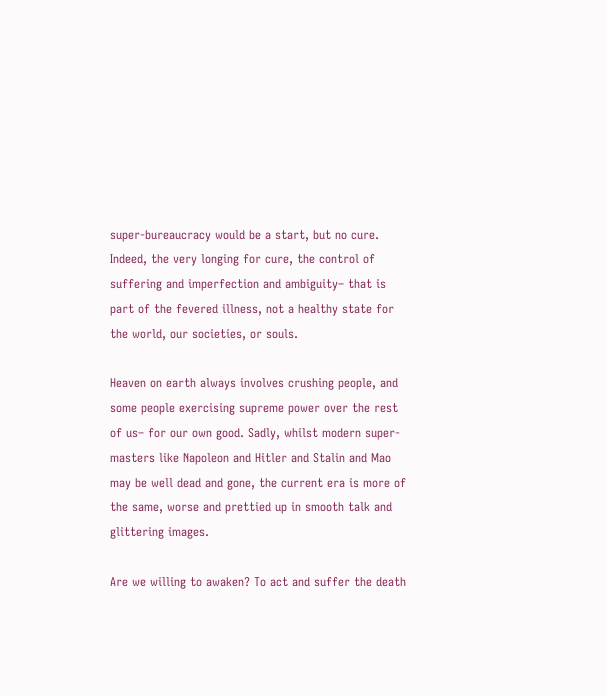super-bureaucracy would be a start, but no cure. Indeed, the very longing for cure, the control of suffering and imperfection and ambiguity– that is part of the fevered illness, not a healthy state for the world, our societies, or souls.

Heaven on earth always involves crushing people, and some people exercising supreme power over the rest of us– for our own good. Sadly, whilst modern super-masters like Napoleon and Hitler and Stalin and Mao may be well dead and gone, the current era is more of the same, worse and prettied up in smooth talk and glittering images.

Are we willing to awaken? To act and suffer the death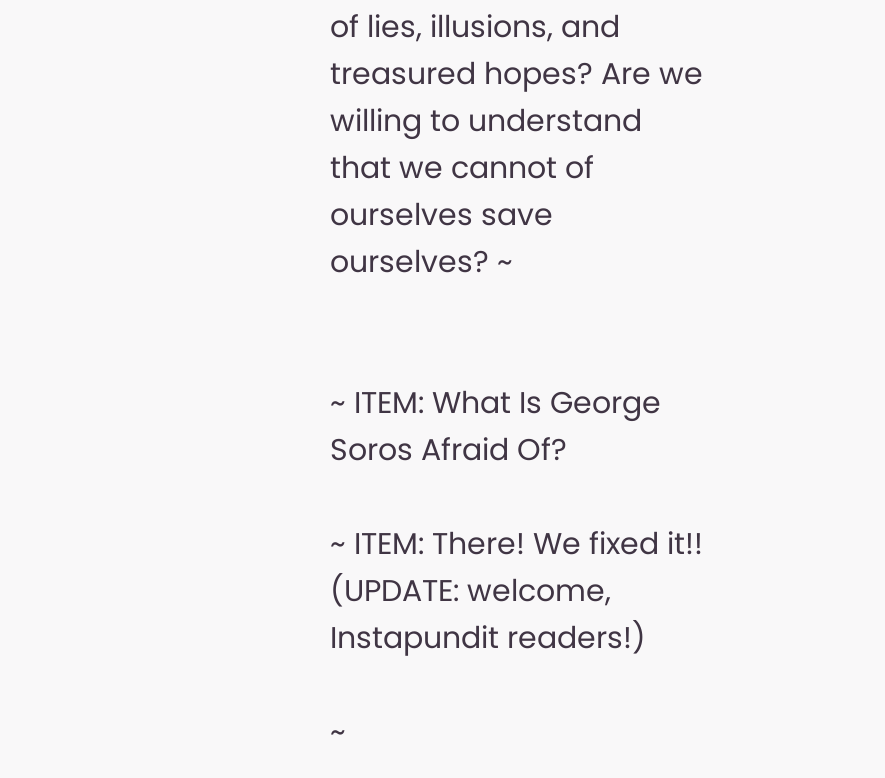of lies, illusions, and treasured hopes? Are we willing to understand that we cannot of ourselves save ourselves? ~


~ ITEM: What Is George Soros Afraid Of?

~ ITEM: There! We fixed it!! (UPDATE: welcome, Instapundit readers!)

~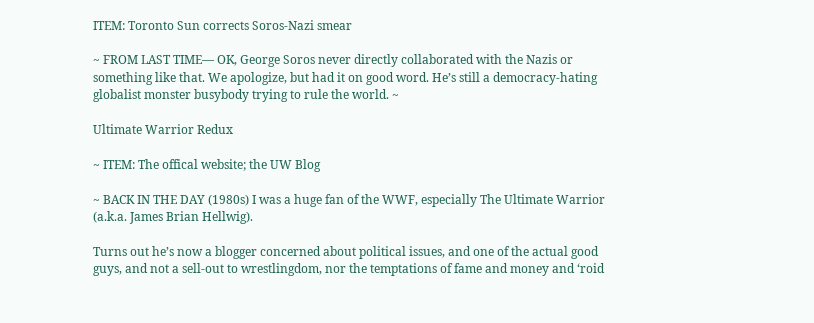ITEM: Toronto Sun corrects Soros-Nazi smear

~ FROM LAST TIME— OK, George Soros never directly collaborated with the Nazis or something like that. We apologize, but had it on good word. He’s still a democracy-hating globalist monster busybody trying to rule the world. ~

Ultimate Warrior Redux

~ ITEM: The offical website; the UW Blog

~ BACK IN THE DAY (1980s) I was a huge fan of the WWF, especially The Ultimate Warrior (a.k.a. James Brian Hellwig).

Turns out he’s now a blogger concerned about political issues, and one of the actual good guys, and not a sell-out to wrestlingdom, nor the temptations of fame and money and ‘roid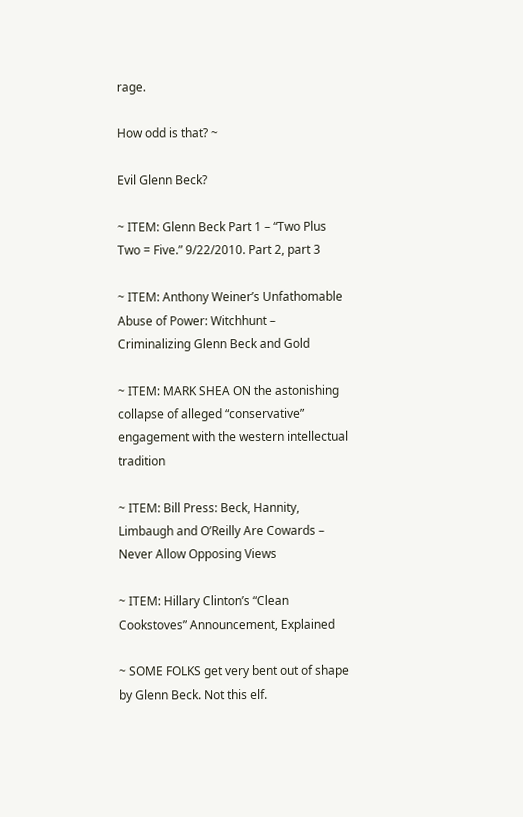rage.

How odd is that? ~

Evil Glenn Beck?

~ ITEM: Glenn Beck Part 1 – “Two Plus Two = Five.” 9/22/2010. Part 2, part 3

~ ITEM: Anthony Weiner’s Unfathomable Abuse of Power: Witchhunt – Criminalizing Glenn Beck and Gold

~ ITEM: MARK SHEA ON the astonishing collapse of alleged “conservative” engagement with the western intellectual tradition

~ ITEM: Bill Press: Beck, Hannity, Limbaugh and O’Reilly Are Cowards – Never Allow Opposing Views

~ ITEM: Hillary Clinton’s “Clean Cookstoves” Announcement, Explained

~ SOME FOLKS get very bent out of shape by Glenn Beck. Not this elf.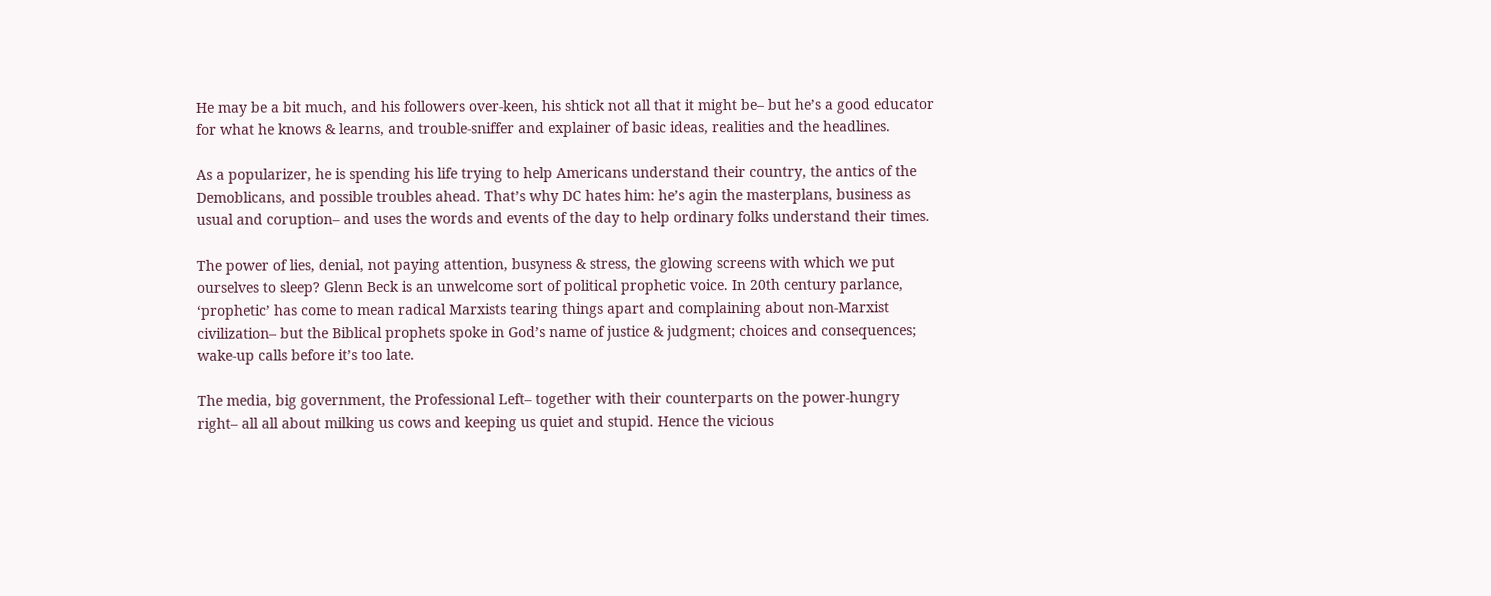He may be a bit much, and his followers over-keen, his shtick not all that it might be– but he’s a good educator for what he knows & learns, and trouble-sniffer and explainer of basic ideas, realities and the headlines.

As a popularizer, he is spending his life trying to help Americans understand their country, the antics of the Demoblicans, and possible troubles ahead. That’s why DC hates him: he’s agin the masterplans, business as usual and coruption– and uses the words and events of the day to help ordinary folks understand their times.

The power of lies, denial, not paying attention, busyness & stress, the glowing screens with which we put ourselves to sleep? Glenn Beck is an unwelcome sort of political prophetic voice. In 20th century parlance, ‘prophetic’ has come to mean radical Marxists tearing things apart and complaining about non-Marxist civilization– but the Biblical prophets spoke in God’s name of justice & judgment; choices and consequences; wake-up calls before it’s too late.

The media, big government, the Professional Left– together with their counterparts on the power-hungry right– all all about milking us cows and keeping us quiet and stupid. Hence the vicious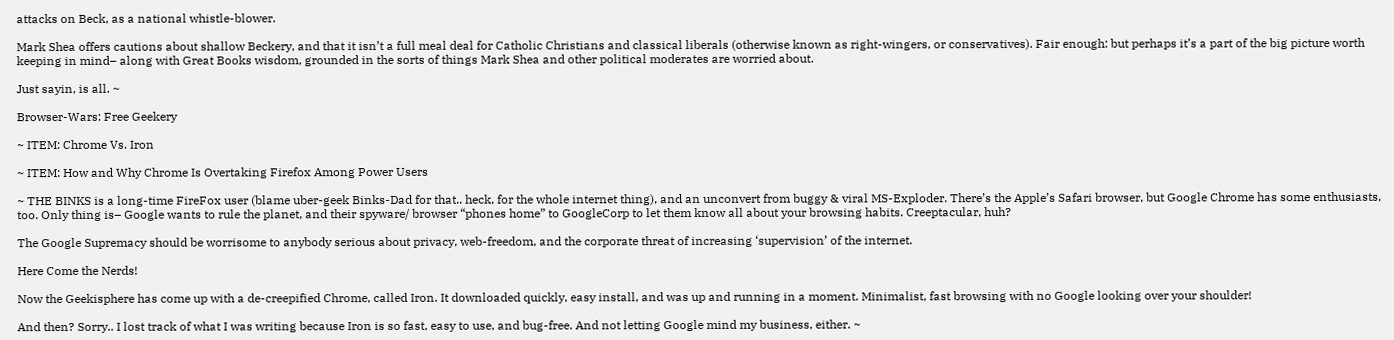attacks on Beck, as a national whistle-blower.

Mark Shea offers cautions about shallow Beckery, and that it isn’t a full meal deal for Catholic Christians and classical liberals (otherwise known as right-wingers, or conservatives). Fair enough: but perhaps it’s a part of the big picture worth keeping in mind– along with Great Books wisdom, grounded in the sorts of things Mark Shea and other political moderates are worried about.

Just sayin, is all. ~

Browser-Wars: Free Geekery

~ ITEM: Chrome Vs. Iron

~ ITEM: How and Why Chrome Is Overtaking Firefox Among Power Users

~ THE BINKS is a long-time FireFox user (blame uber-geek Binks-Dad for that.. heck, for the whole internet thing), and an unconvert from buggy & viral MS-Exploder. There’s the Apple’s Safari browser, but Google Chrome has some enthusiasts, too. Only thing is– Google wants to rule the planet, and their spyware/ browser “phones home” to GoogleCorp to let them know all about your browsing habits. Creeptacular, huh?

The Google Supremacy should be worrisome to anybody serious about privacy, web-freedom, and the corporate threat of increasing ‘supervision’ of the internet.

Here Come the Nerds!

Now the Geekisphere has come up with a de-creepified Chrome, called Iron. It downloaded quickly, easy install, and was up and running in a moment. Minimalist, fast browsing with no Google looking over your shoulder!

And then? Sorry.. I lost track of what I was writing because Iron is so fast, easy to use, and bug-free. And not letting Google mind my business, either. ~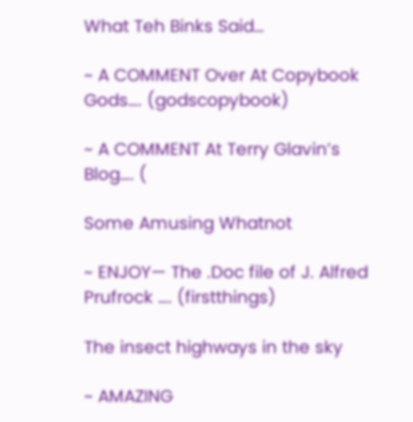What Teh Binks Said…

~ A COMMENT Over At Copybook Gods…. (godscopybook)

~ A COMMENT At Terry Glavin’s Blog…. (

Some Amusing Whatnot

~ ENJOY— The .Doc file of J. Alfred Prufrock …. (firstthings)

The insect highways in the sky

~ AMAZING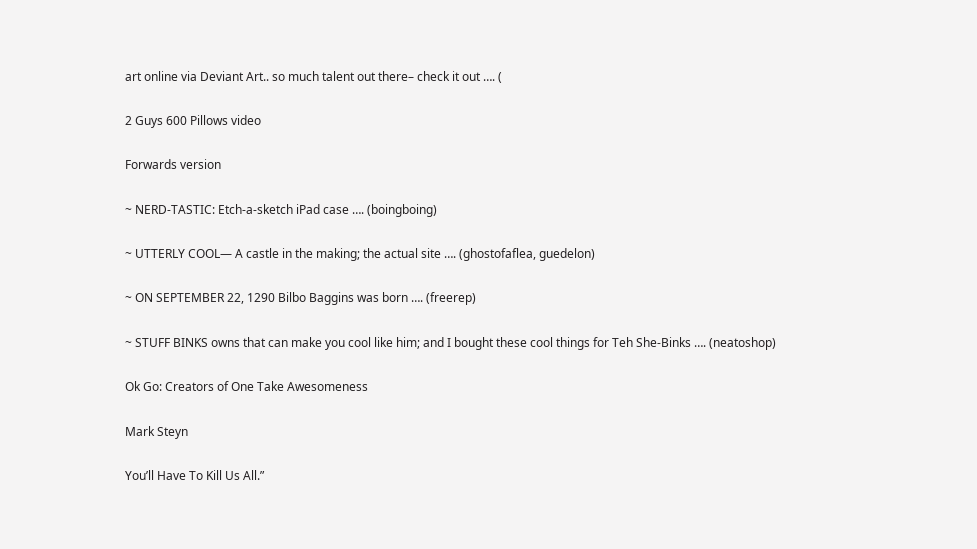art online via Deviant Art.. so much talent out there– check it out …. (

2 Guys 600 Pillows video

Forwards version

~ NERD-TASTIC: Etch-a-sketch iPad case …. (boingboing)

~ UTTERLY COOL— A castle in the making; the actual site …. (ghostofaflea, guedelon)

~ ON SEPTEMBER 22, 1290 Bilbo Baggins was born …. (freerep)

~ STUFF BINKS owns that can make you cool like him; and I bought these cool things for Teh She-Binks …. (neatoshop)

Ok Go: Creators of One Take Awesomeness

Mark Steyn

You’ll Have To Kill Us All.”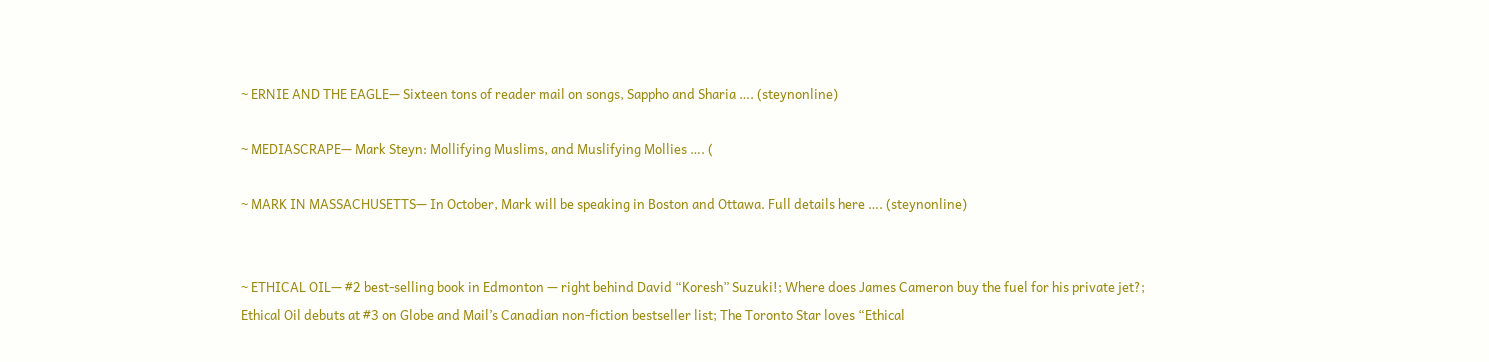~ ERNIE AND THE EAGLE— Sixteen tons of reader mail on songs, Sappho and Sharia …. (steynonline)

~ MEDIASCRAPE— Mark Steyn: Mollifying Muslims, and Muslifying Mollies …. (

~ MARK IN MASSACHUSETTS— In October, Mark will be speaking in Boston and Ottawa. Full details here …. (steynonline)


~ ETHICAL OIL— #2 best-selling book in Edmonton — right behind David “Koresh” Suzuki!; Where does James Cameron buy the fuel for his private jet?; Ethical Oil debuts at #3 on Globe and Mail’s Canadian non-fiction bestseller list; The Toronto Star loves “Ethical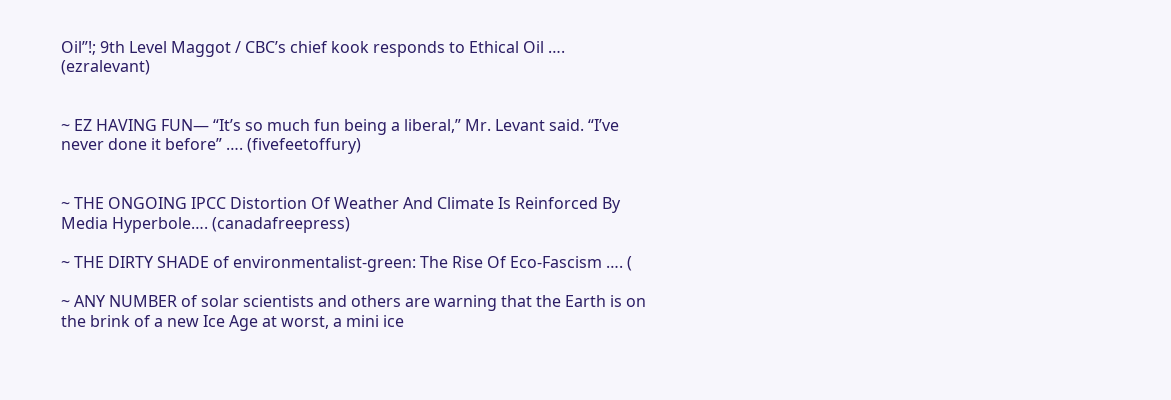Oil”!; 9th Level Maggot / CBC’s chief kook responds to Ethical Oil …. (ezralevant)


~ EZ HAVING FUN— “It’s so much fun being a liberal,” Mr. Levant said. “I’ve never done it before” …. (fivefeetoffury)


~ THE ONGOING IPCC Distortion Of Weather And Climate Is Reinforced By Media Hyperbole…. (canadafreepress)

~ THE DIRTY SHADE of environmentalist-green: The Rise Of Eco-Fascism …. (

~ ANY NUMBER of solar scientists and others are warning that the Earth is on the brink of a new Ice Age at worst, a mini ice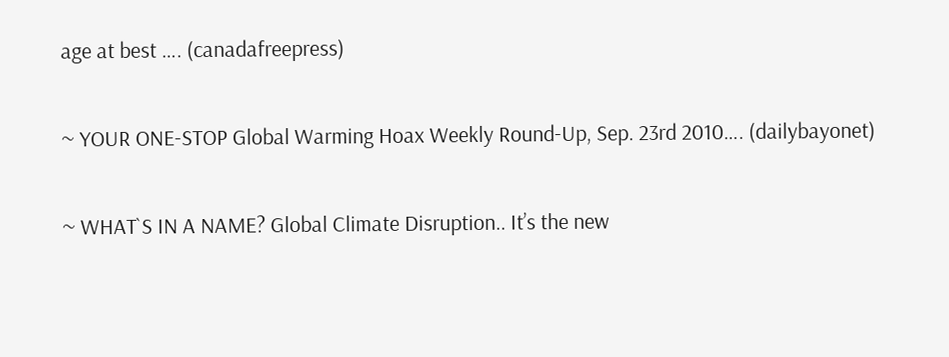age at best …. (canadafreepress)

~ YOUR ONE-STOP Global Warming Hoax Weekly Round-Up, Sep. 23rd 2010…. (dailybayonet)

~ WHAT`S IN A NAME? Global Climate Disruption.. It’s the new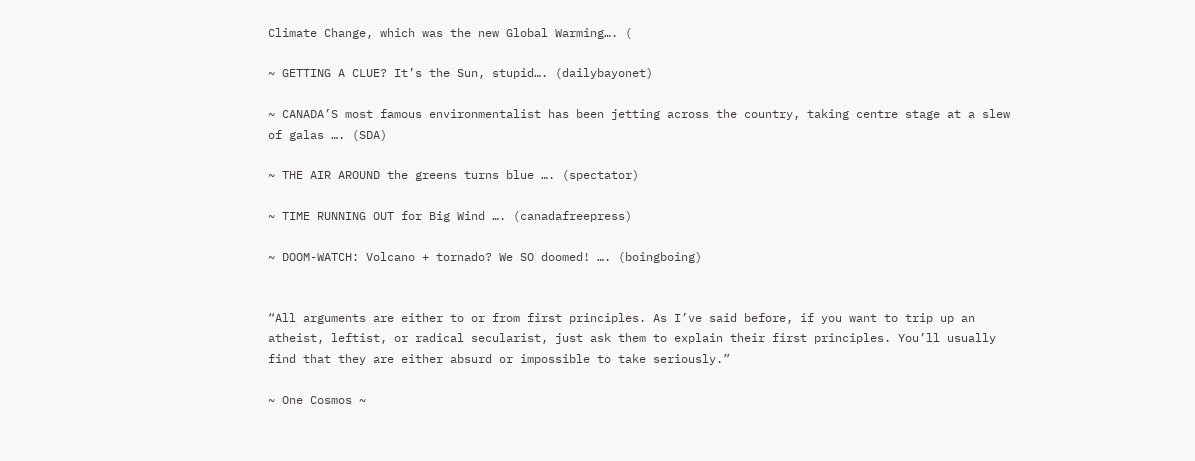Climate Change, which was the new Global Warming…. (

~ GETTING A CLUE? It’s the Sun, stupid…. (dailybayonet)

~ CANADA’S most famous environmentalist has been jetting across the country, taking centre stage at a slew of galas …. (SDA)

~ THE AIR AROUND the greens turns blue …. (spectator)

~ TIME RUNNING OUT for Big Wind …. (canadafreepress)

~ DOOM-WATCH: Volcano + tornado? We SO doomed! …. (boingboing)


“All arguments are either to or from first principles. As I’ve said before, if you want to trip up an atheist, leftist, or radical secularist, just ask them to explain their first principles. You’ll usually find that they are either absurd or impossible to take seriously.”

~ One Cosmos ~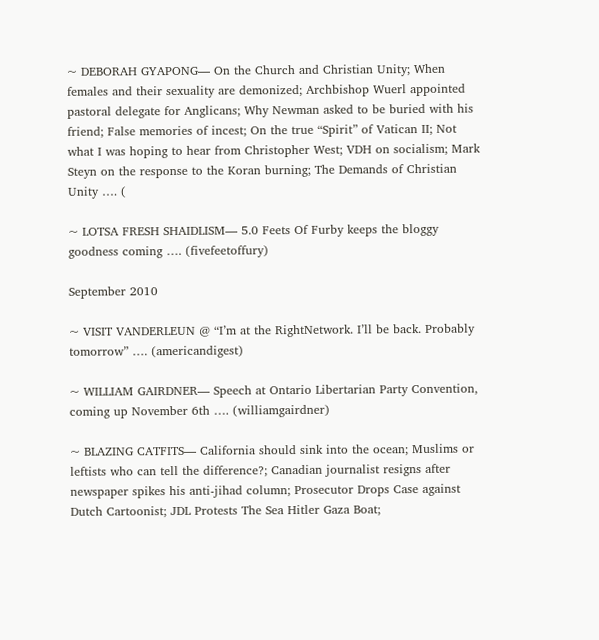~ DEBORAH GYAPONG— On the Church and Christian Unity; When females and their sexuality are demonized; Archbishop Wuerl appointed pastoral delegate for Anglicans; Why Newman asked to be buried with his friend; False memories of incest; On the true “Spirit” of Vatican II; Not what I was hoping to hear from Christopher West; VDH on socialism; Mark Steyn on the response to the Koran burning; The Demands of Christian Unity …. (

~ LOTSA FRESH SHAIDLISM— 5.0 Feets Of Furby keeps the bloggy goodness coming …. (fivefeetoffury)

September 2010

~ VISIT VANDERLEUN @ “I’m at the RightNetwork. I’ll be back. Probably tomorrow” …. (americandigest)

~ WILLIAM GAIRDNER— Speech at Ontario Libertarian Party Convention, coming up November 6th …. (williamgairdner)

~ BLAZING CATFITS— California should sink into the ocean; Muslims or leftists who can tell the difference?; Canadian journalist resigns after newspaper spikes his anti-jihad column; Prosecutor Drops Case against Dutch Cartoonist; JDL Protests The Sea Hitler Gaza Boat;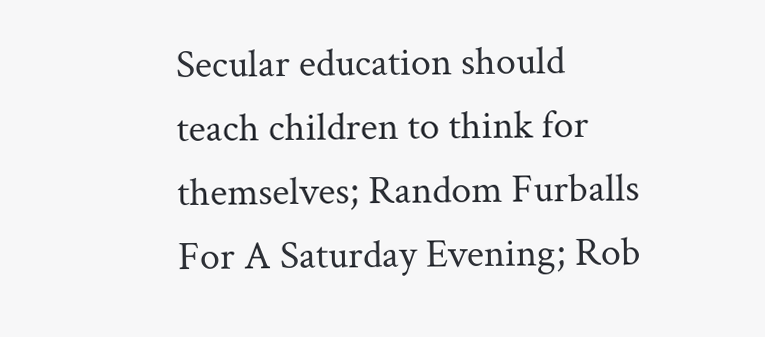Secular education should teach children to think for themselves; Random Furballs For A Saturday Evening; Rob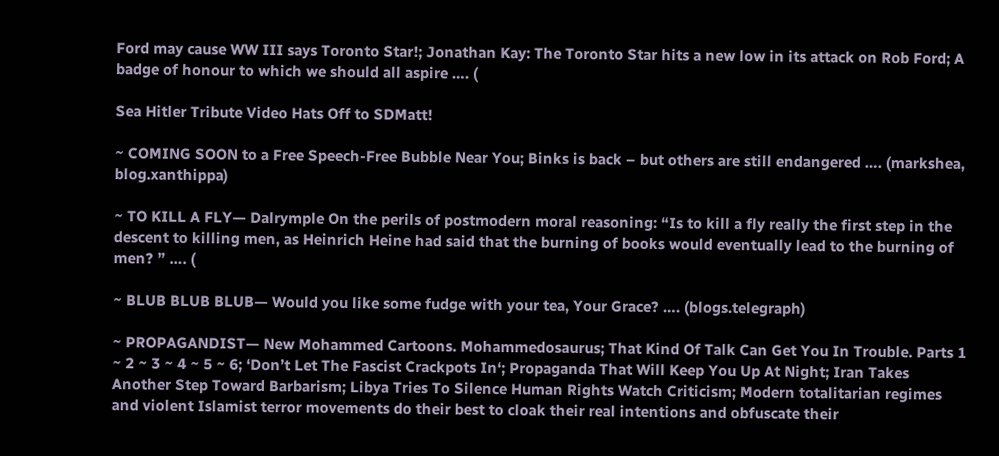Ford may cause WW III says Toronto Star!; Jonathan Kay: The Toronto Star hits a new low in its attack on Rob Ford; A badge of honour to which we should all aspire …. (

Sea Hitler Tribute Video Hats Off to SDMatt!

~ COMING SOON to a Free Speech-Free Bubble Near You; Binks is back – but others are still endangered …. (markshea, blog.xanthippa)

~ TO KILL A FLY— Dalrymple On the perils of postmodern moral reasoning: “Is to kill a fly really the first step in the descent to killing men, as Heinrich Heine had said that the burning of books would eventually lead to the burning of men? ” …. (

~ BLUB BLUB BLUB— Would you like some fudge with your tea, Your Grace? …. (blogs.telegraph)

~ PROPAGANDIST— New Mohammed Cartoons. Mohammedosaurus; That Kind Of Talk Can Get You In Trouble. Parts 1 ~ 2 ~ 3 ~ 4 ~ 5 ~ 6; ‘Don’t Let The Fascist Crackpots In‘; Propaganda That Will Keep You Up At Night; Iran Takes Another Step Toward Barbarism; Libya Tries To Silence Human Rights Watch Criticism; Modern totalitarian regimes and violent Islamist terror movements do their best to cloak their real intentions and obfuscate their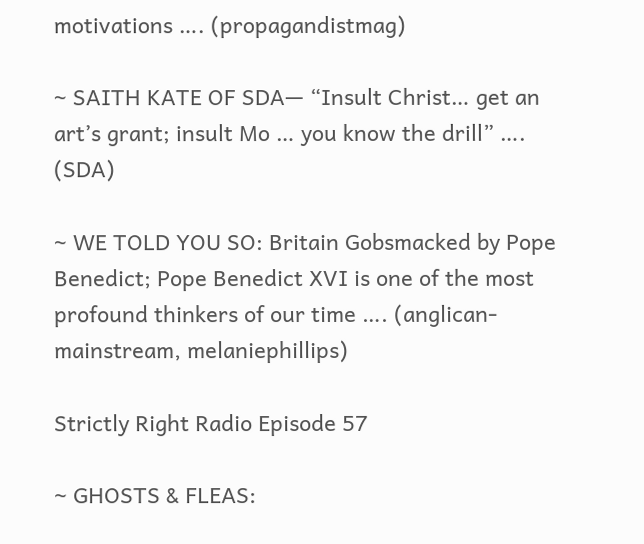motivations …. (propagandistmag)

~ SAITH KATE OF SDA— “Insult Christ… get an art’s grant; insult Mo … you know the drill” …. (SDA)

~ WE TOLD YOU SO: Britain Gobsmacked by Pope Benedict; Pope Benedict XVI is one of the most profound thinkers of our time …. (anglican-mainstream, melaniephillips)

Strictly Right Radio Episode 57

~ GHOSTS & FLEAS: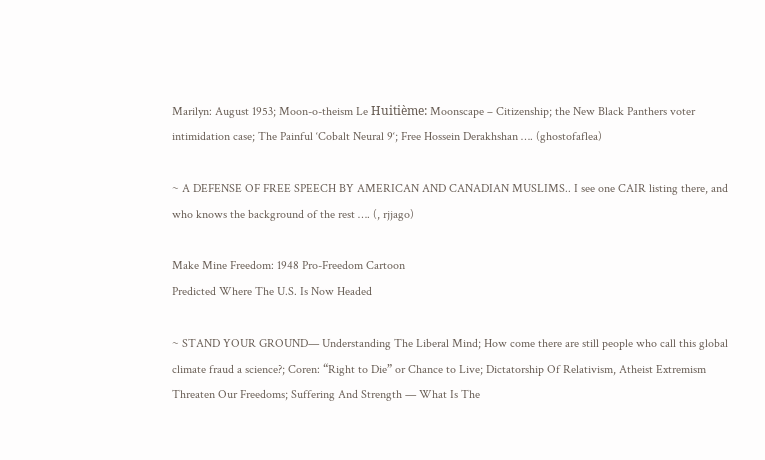Marilyn: August 1953; Moon-o-theism Le Huitième: Moonscape – Citizenship; the New Black Panthers voter intimidation case; The Painful ‘Cobalt Neural 9‘; Free Hossein Derakhshan …. (ghostofaflea)

~ A DEFENSE OF FREE SPEECH BY AMERICAN AND CANADIAN MUSLIMS.. I see one CAIR listing there, and who knows the background of the rest …. (, rjjago)

Make Mine Freedom: 1948 Pro-Freedom Cartoon
Predicted Where The U.S. Is Now Headed

~ STAND YOUR GROUND— Understanding The Liberal Mind; How come there are still people who call this global climate fraud a science?; Coren: “Right to Die” or Chance to Live; Dictatorship Of Relativism, Atheist Extremism Threaten Our Freedoms; Suffering And Strength — What Is The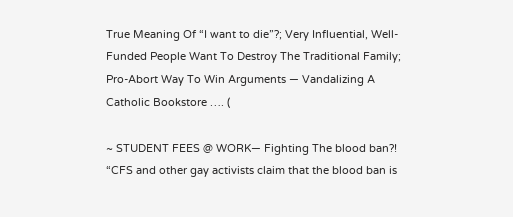True Meaning Of “I want to die”?; Very Influential, Well-Funded People Want To Destroy The Traditional Family; Pro-Abort Way To Win Arguments — Vandalizing A Catholic Bookstore …. (

~ STUDENT FEES @ WORK— Fighting The blood ban?! “CFS and other gay activists claim that the blood ban is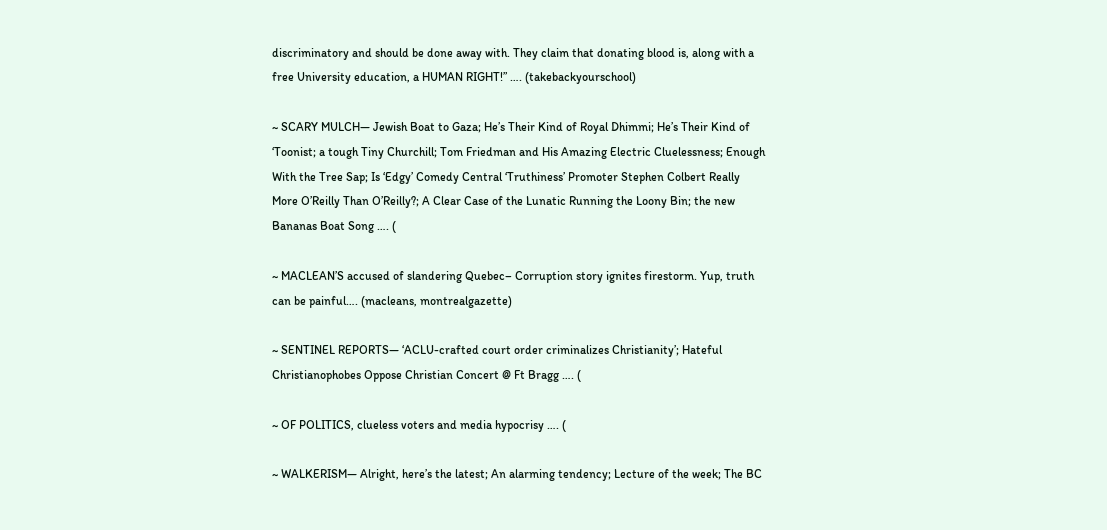discriminatory and should be done away with. They claim that donating blood is, along with a free University education, a HUMAN RIGHT!” …. (takebackyourschool)

~ SCARY MULCH— Jewish Boat to Gaza; He’s Their Kind of Royal Dhimmi; He’s Their Kind of ‘Toonist; a tough Tiny Churchill; Tom Friedman and His Amazing Electric Cluelessness; Enough With the Tree Sap; Is ‘Edgy’ Comedy Central ‘Truthiness’ Promoter Stephen Colbert Really More O’Reilly Than O’Reilly?; A Clear Case of the Lunatic Running the Loony Bin; the new Bananas Boat Song …. (

~ MACLEAN’S accused of slandering Quebec– Corruption story ignites firestorm. Yup, truth can be painful…. (macleans, montrealgazette)

~ SENTINEL REPORTS— ‘ACLU-crafted court order criminalizes Christianity’; Hateful Christianophobes Oppose Christian Concert @ Ft Bragg …. (

~ OF POLITICS, clueless voters and media hypocrisy …. (

~ WALKERISM— Alright, here’s the latest; An alarming tendency; Lecture of the week; The BC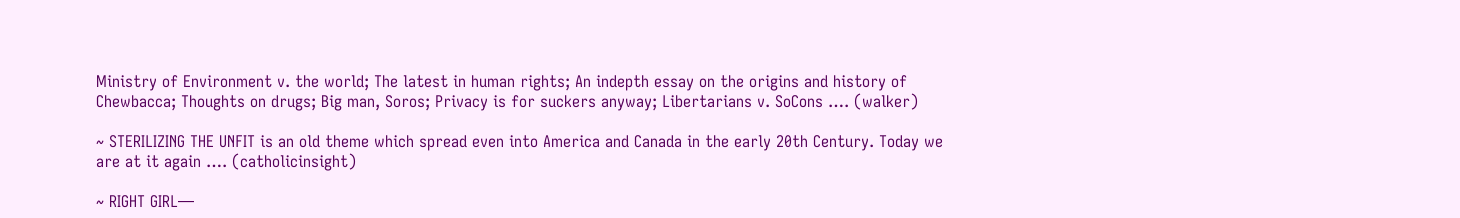Ministry of Environment v. the world; The latest in human rights; An indepth essay on the origins and history of Chewbacca; Thoughts on drugs; Big man, Soros; Privacy is for suckers anyway; Libertarians v. SoCons …. (walker)

~ STERILIZING THE UNFIT is an old theme which spread even into America and Canada in the early 20th Century. Today we are at it again …. (catholicinsight)

~ RIGHT GIRL—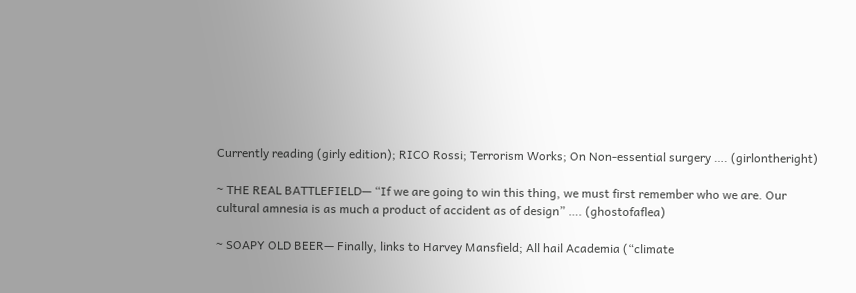Currently reading (girly edition); RICO Rossi; Terrorism Works; On Non-essential surgery …. (girlontheright)

~ THE REAL BATTLEFIELD— “If we are going to win this thing, we must first remember who we are. Our cultural amnesia is as much a product of accident as of design” …. (ghostofaflea)

~ SOAPY OLD BEER— Finally, links to Harvey Mansfield; All hail Academia (“climate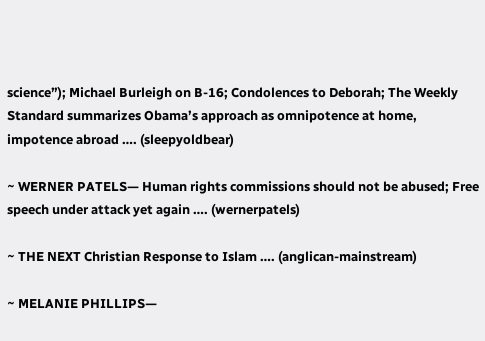science”); Michael Burleigh on B-16; Condolences to Deborah; The Weekly Standard summarizes Obama’s approach as omnipotence at home, impotence abroad …. (sleepyoldbear)

~ WERNER PATELS— Human rights commissions should not be abused; Free speech under attack yet again …. (wernerpatels)

~ THE NEXT Christian Response to Islam …. (anglican-mainstream)

~ MELANIE PHILLIPS—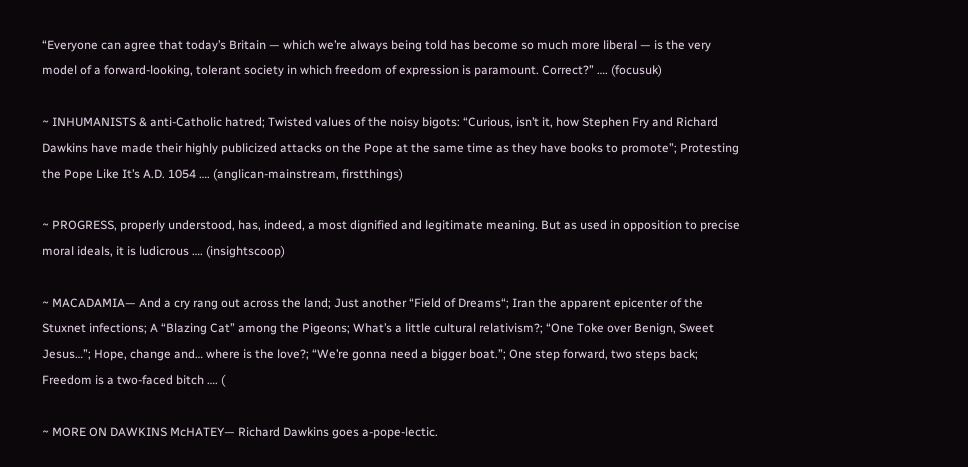“Everyone can agree that today’s Britain — which we’re always being told has become so much more liberal — is the very model of a forward-looking, tolerant society in which freedom of expression is paramount. Correct?” …. (focusuk)

~ INHUMANISTS & anti-Catholic hatred; Twisted values of the noisy bigots: “Curious, isn’t it, how Stephen Fry and Richard Dawkins have made their highly publicized attacks on the Pope at the same time as they have books to promote”; Protesting the Pope Like It’s A.D. 1054 …. (anglican-mainstream, firstthings)

~ PROGRESS, properly understood, has, indeed, a most dignified and legitimate meaning. But as used in opposition to precise moral ideals, it is ludicrous …. (insightscoop)

~ MACADAMIA— And a cry rang out across the land; Just another “Field of Dreams“; Iran the apparent epicenter of the Stuxnet infections; A “Blazing Cat” among the Pigeons; What’s a little cultural relativism?; “One Toke over Benign, Sweet Jesus…”; Hope, change and… where is the love?; “We’re gonna need a bigger boat.”; One step forward, two steps back; Freedom is a two-faced bitch …. (

~ MORE ON DAWKINS McHATEY— Richard Dawkins goes a-pope-lectic.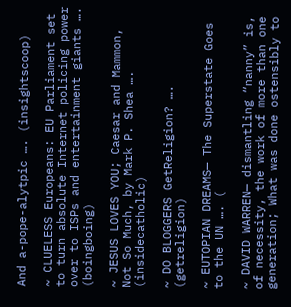And a-pope-alytpic …. (insightscoop)

~ CLUELESS Europeans: EU Parliament set to turn absolute Internet policing power over to ISPs and entertainment giants …. (boingboing)

~ JESUS LOVES YOU; Caesar and Mammon, Not So Much, by Mark P. Shea …. (insidecatholic)

~ DO BLOGGERS GetReligion? …. (getreligion)

~ EUTOPIAN DREAMS— The Superstate Goes to the UN …. (

~ DAVID WARREN— dismantling “nanny” is, of necessity, the work of more than one generation; What was done ostensibly to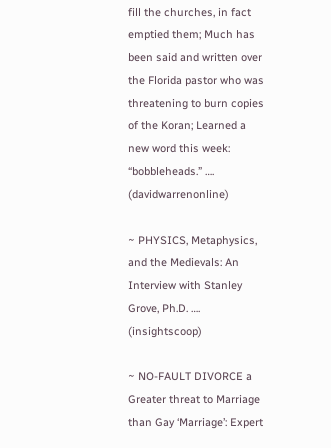fill the churches, in fact emptied them; Much has been said and written over the Florida pastor who was threatening to burn copies of the Koran; Learned a new word this week: “bobbleheads.” …. (davidwarrenonline)

~ PHYSICS, Metaphysics, and the Medievals: An Interview with Stanley Grove, Ph.D. …. (insightscoop)

~ NO-FAULT DIVORCE a Greater threat to Marriage than Gay ‘Marriage’: Expert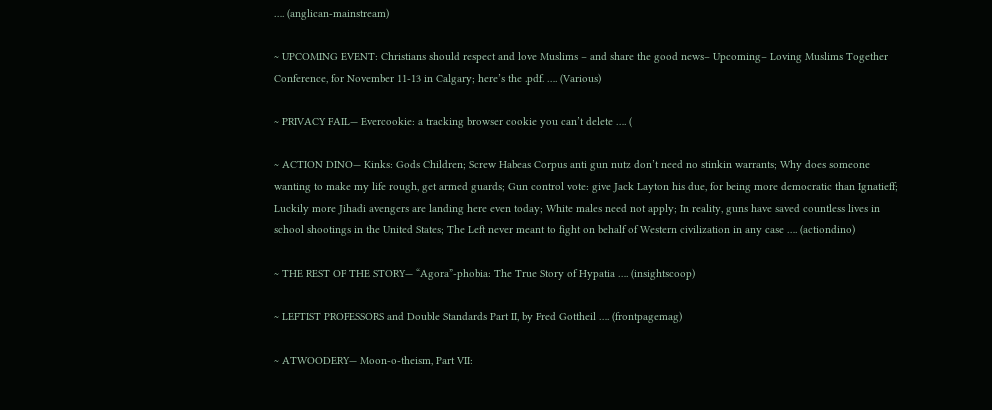…. (anglican-mainstream)

~ UPCOMING EVENT: Christians should respect and love Muslims – and share the good news– Upcoming– Loving Muslims Together Conference, for November 11-13 in Calgary; here’s the .pdf. …. (Various)

~ PRIVACY FAIL— Evercookie: a tracking browser cookie you can’t delete …. (

~ ACTION DINO— Kinks: Gods Children; Screw Habeas Corpus anti gun nutz don’t need no stinkin warrants; Why does someone wanting to make my life rough, get armed guards; Gun control vote: give Jack Layton his due, for being more democratic than Ignatieff; Luckily more Jihadi avengers are landing here even today; White males need not apply; In reality, guns have saved countless lives in school shootings in the United States; The Left never meant to fight on behalf of Western civilization in any case …. (actiondino)

~ THE REST OF THE STORY— “Agora”-phobia: The True Story of Hypatia …. (insightscoop)

~ LEFTIST PROFESSORS and Double Standards Part II, by Fred Gottheil …. (frontpagemag)

~ ATWOODERY— Moon-o-theism, Part VII: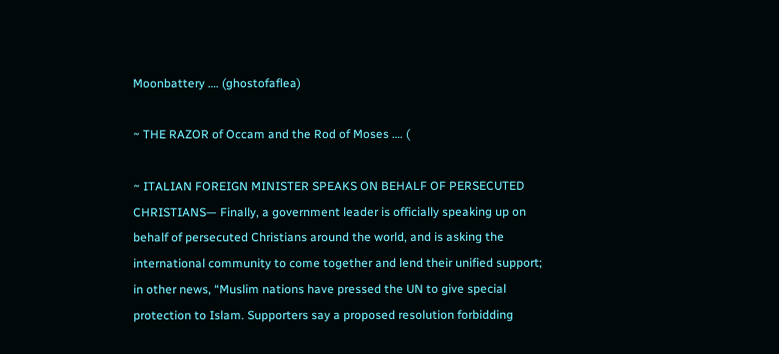Moonbattery …. (ghostofaflea)

~ THE RAZOR of Occam and the Rod of Moses …. (

~ ITALIAN FOREIGN MINISTER SPEAKS ON BEHALF OF PERSECUTED CHRISTIANS— Finally, a government leader is officially speaking up on behalf of persecuted Christians around the world, and is asking the international community to come together and lend their unified support; in other news, “Muslim nations have pressed the UN to give special protection to Islam. Supporters say a proposed resolution forbidding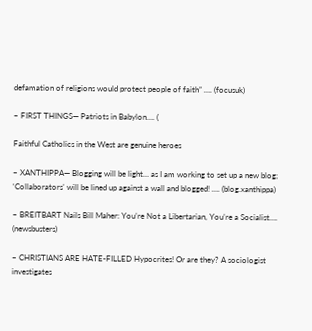defamation of religions would protect people of faith” …. (focusuk)

~ FIRST THINGS— Patriots in Babylon…. (

Faithful Catholics in the West are genuine heroes

~ XANTHIPPA— Blogging will be light… as I am working to set up a new blog; ‘Collaborators’ will be lined up against a wall and blogged! …. (blog.xanthippa)

~ BREITBART Nails Bill Maher: You’re Not a Libertarian, You’re a Socialist…. (newsbusters)

~ CHRISTIANS ARE HATE-FILLED Hypocrites! Or are they? A sociologist investigates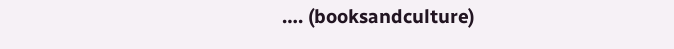…. (booksandculture)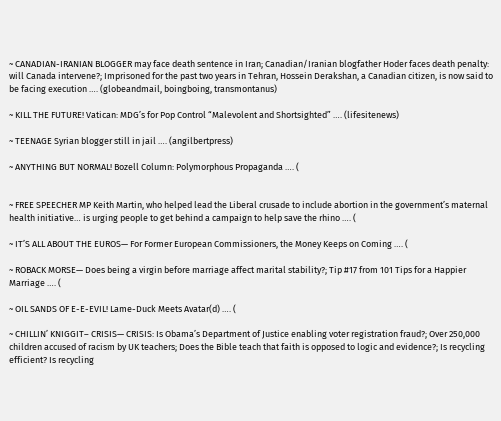~ CANADIAN-IRANIAN BLOGGER may face death sentence in Iran; Canadian/Iranian blogfather Hoder faces death penalty: will Canada intervene?; Imprisoned for the past two years in Tehran, Hossein Derakshan, a Canadian citizen, is now said to be facing execution …. (globeandmail, boingboing, transmontanus)

~ KILL THE FUTURE! Vatican: MDG’s for Pop Control “Malevolent and Shortsighted” …. (lifesitenews)

~ TEENAGE Syrian blogger still in jail …. (angilbertpress)

~ ANYTHING BUT NORMAL! Bozell Column: Polymorphous Propaganda …. (


~ FREE SPEECHER MP Keith Martin, who helped lead the Liberal crusade to include abortion in the government’s maternal health initiative… is urging people to get behind a campaign to help save the rhino …. (

~ IT’S ALL ABOUT THE EUROS— For Former European Commissioners, the Money Keeps on Coming …. (

~ ROBACK MORSE— Does being a virgin before marriage affect marital stability?; Tip #17 from 101 Tips for a Happier Marriage …. (

~ OIL SANDS OF E-E-EVIL! Lame-Duck Meets Avatar(d) …. (

~ CHILLIN’ KNIGGIT– CRISIS— CRISIS: Is Obama’s Department of Justice enabling voter registration fraud?; Over 250,000 children accused of racism by UK teachers; Does the Bible teach that faith is opposed to logic and evidence?; Is recycling efficient? Is recycling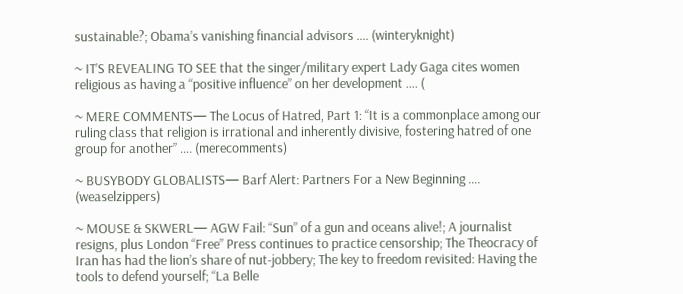sustainable?; Obama’s vanishing financial advisors …. (winteryknight)

~ IT’S REVEALING TO SEE that the singer/military expert Lady Gaga cites women religious as having a “positive influence” on her development …. (

~ MERE COMMENTS— The Locus of Hatred, Part 1: “It is a commonplace among our ruling class that religion is irrational and inherently divisive, fostering hatred of one group for another” …. (merecomments)

~ BUSYBODY GLOBALISTS— Barf Alert: Partners For a New Beginning …. (weaselzippers)

~ MOUSE & SKWERL— AGW Fail: “Sun” of a gun and oceans alive!; A journalist resigns, plus London “Free” Press continues to practice censorship; The Theocracy of Iran has had the lion’s share of nut-jobbery; The key to freedom revisited: Having the tools to defend yourself; “La Belle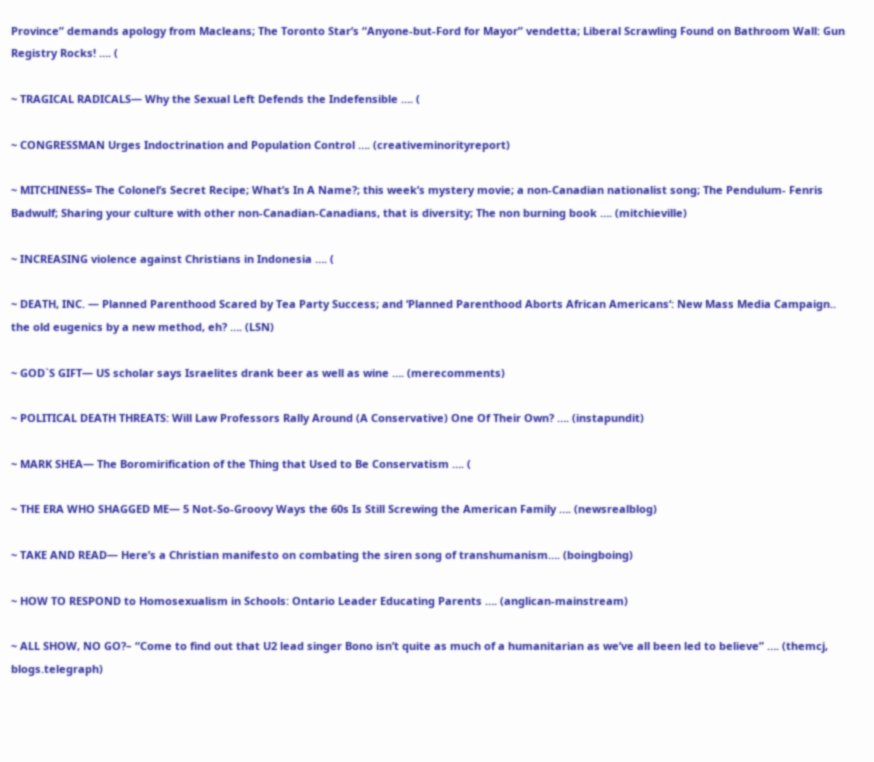Province” demands apology from Macleans; The Toronto Star’s “Anyone-but-Ford for Mayor” vendetta; Liberal Scrawling Found on Bathroom Wall: Gun Registry Rocks! …. (

~ TRAGICAL RADICALS— Why the Sexual Left Defends the Indefensible …. (

~ CONGRESSMAN Urges Indoctrination and Population Control …. (creativeminorityreport)

~ MITCHINESS= The Colonel’s Secret Recipe; What’s In A Name?; this week’s mystery movie; a non-Canadian nationalist song; The Pendulum- Fenris Badwulf; Sharing your culture with other non-Canadian-Canadians, that is diversity; The non burning book …. (mitchieville)

~ INCREASING violence against Christians in Indonesia …. (

~ DEATH, INC. — Planned Parenthood Scared by Tea Party Success; and ‘Planned Parenthood Aborts African Americans‘: New Mass Media Campaign.. the old eugenics by a new method, eh? …. (LSN)

~ GOD`S GIFT— US scholar says Israelites drank beer as well as wine …. (merecomments)

~ POLITICAL DEATH THREATS: Will Law Professors Rally Around (A Conservative) One Of Their Own? …. (instapundit)

~ MARK SHEA— The Boromirification of the Thing that Used to Be Conservatism …. (

~ THE ERA WHO SHAGGED ME— 5 Not-So-Groovy Ways the 60s Is Still Screwing the American Family …. (newsrealblog)

~ TAKE AND READ— Here’s a Christian manifesto on combating the siren song of transhumanism…. (boingboing)

~ HOW TO RESPOND to Homosexualism in Schools: Ontario Leader Educating Parents …. (anglican-mainstream)

~ ALL SHOW, NO GO?– “Come to find out that U2 lead singer Bono isn’t quite as much of a humanitarian as we’ve all been led to believe” …. (themcj, blogs.telegraph)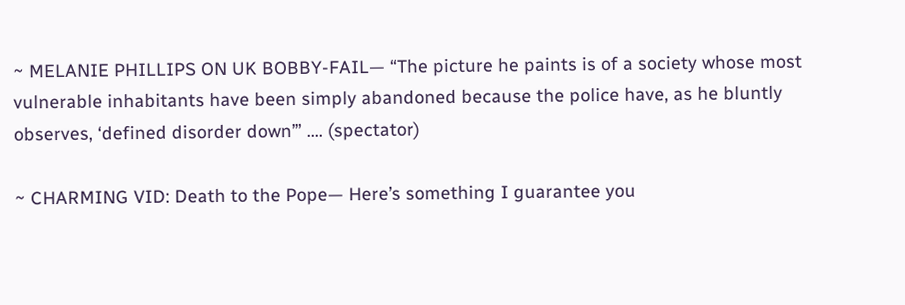~ MELANIE PHILLIPS ON UK BOBBY-FAIL— “The picture he paints is of a society whose most vulnerable inhabitants have been simply abandoned because the police have, as he bluntly observes, ‘defined disorder down’” …. (spectator)

~ CHARMING VID: Death to the Pope— Here’s something I guarantee you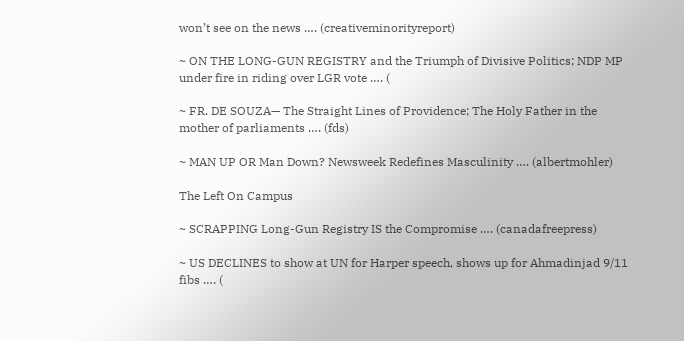won’t see on the news …. (creativeminorityreport)

~ ON THE LONG-GUN REGISTRY and the Triumph of Divisive Politics; NDP MP under fire in riding over LGR vote …. (

~ FR. DE SOUZA— The Straight Lines of Providence; The Holy Father in the mother of parliaments …. (fds)

~ MAN UP OR Man Down? Newsweek Redefines Masculinity …. (albertmohler)

The Left On Campus

~ SCRAPPING Long-Gun Registry IS the Compromise …. (canadafreepress)

~ US DECLINES to show at UN for Harper speech, shows up for Ahmadinjad 9/11 fibs …. (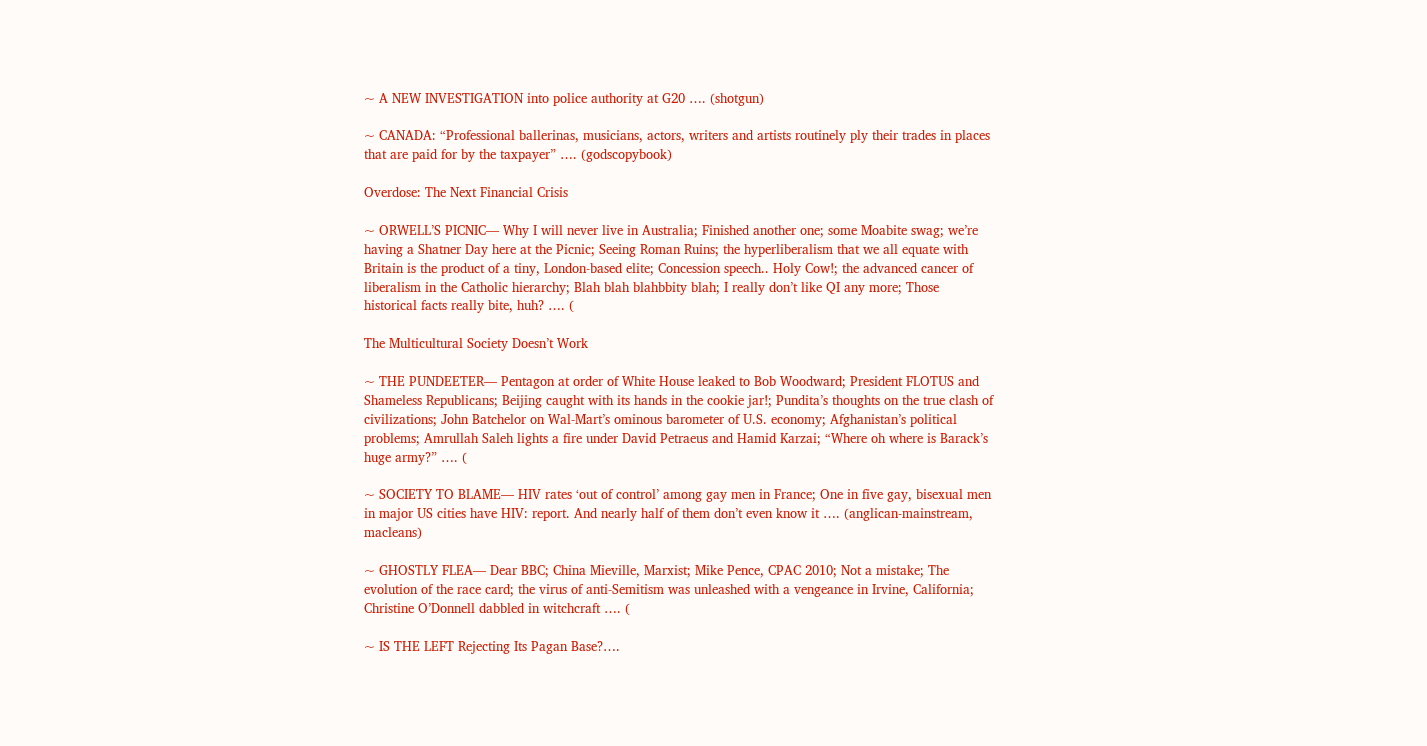~ A NEW INVESTIGATION into police authority at G20 …. (shotgun)

~ CANADA: “Professional ballerinas, musicians, actors, writers and artists routinely ply their trades in places that are paid for by the taxpayer” …. (godscopybook)

Overdose: The Next Financial Crisis

~ ORWELL’S PICNIC— Why I will never live in Australia; Finished another one; some Moabite swag; we’re having a Shatner Day here at the Picnic; Seeing Roman Ruins; the hyperliberalism that we all equate with Britain is the product of a tiny, London-based elite; Concession speech.. Holy Cow!; the advanced cancer of liberalism in the Catholic hierarchy; Blah blah blahbbity blah; I really don’t like QI any more; Those historical facts really bite, huh? …. (

The Multicultural Society Doesn’t Work

~ THE PUNDEETER— Pentagon at order of White House leaked to Bob Woodward; President FLOTUS and Shameless Republicans; Beijing caught with its hands in the cookie jar!; Pundita’s thoughts on the true clash of civilizations; John Batchelor on Wal-Mart’s ominous barometer of U.S. economy; Afghanistan’s political problems; Amrullah Saleh lights a fire under David Petraeus and Hamid Karzai; “Where oh where is Barack’s huge army?” …. (

~ SOCIETY TO BLAME— HIV rates ‘out of control’ among gay men in France; One in five gay, bisexual men in major US cities have HIV: report. And nearly half of them don’t even know it …. (anglican-mainstream, macleans)

~ GHOSTLY FLEA— Dear BBC; China Mieville, Marxist; Mike Pence, CPAC 2010; Not a mistake; The evolution of the race card; the virus of anti-Semitism was unleashed with a vengeance in Irvine, California; Christine O’Donnell dabbled in witchcraft …. (

~ IS THE LEFT Rejecting Its Pagan Base?….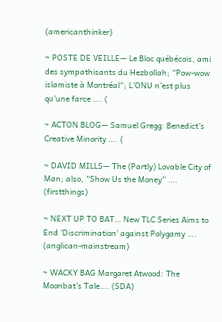(americanthinker)

~ POSTE DE VEILLE— Le Bloc québécois, ami des sympathisants du Hezbollah; “Pow-wow islamiste à Montréal“; L’ONU n’est plus qu’une farce …. (

~ ACTON BLOG— Samuel Gregg: Benedict’s Creative Minority …. (

~ DAVID MILLS— The (Partly) Lovable City of Man; also, “Show Us the Money” …. (firstthings)

~ NEXT UP TO BAT… New TLC Series Aims to End ‘Discrimination’ against Polygamy …. (anglican-mainstream)

~ WACKY BAG Margaret Atwood: The Moonbat’s Tale…. (SDA)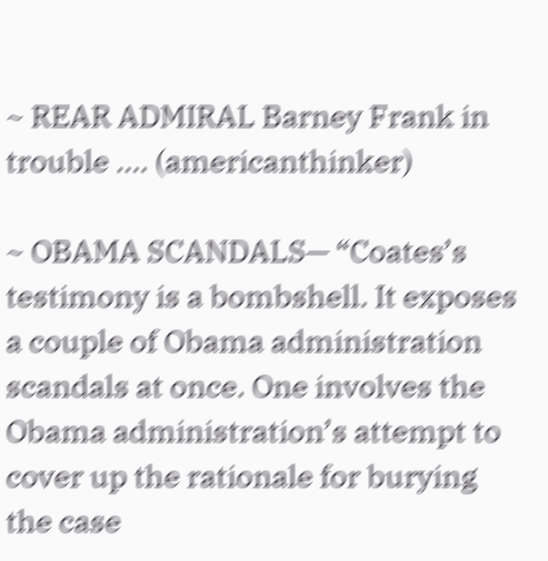~ REAR ADMIRAL Barney Frank in trouble …. (americanthinker)

~ OBAMA SCANDALS— “Coates’s testimony is a bombshell. It exposes a couple of Obama administration scandals at once. One involves the Obama administration’s attempt to cover up the rationale for burying the case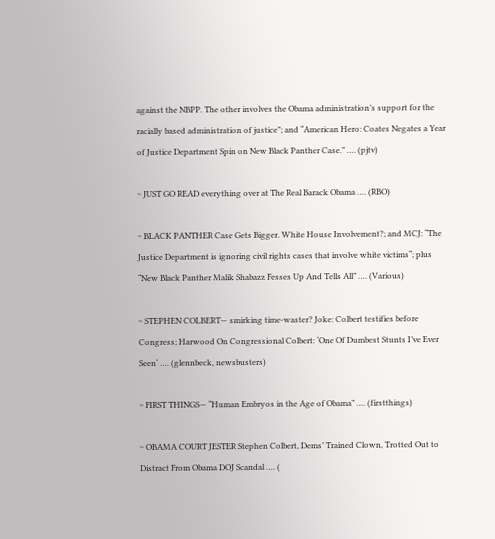against the NBPP. The other involves the Obama administration’s support for the racially based administration of justice”; and “American Hero: Coates Negates a Year of Justice Department Spin on New Black Panther Case.” …. (pjtv)

~ JUST GO READ everything over at The Real Barack Obama …. (RBO)

~ BLACK PANTHER Case Gets Bigger. White House Involvement?; and MCJ: “The Justice Department is ignoring civil rights cases that involve white victims“; plus “New Black Panther Malik Shabazz Fesses Up And Tells All” …. (Various)

~ STEPHEN COLBERT— smirking time-waster? Joke: Colbert testifies before Congress; Harwood On Congressional Colbert: ‘One Of Dumbest Stunts I’ve Ever Seen‘ …. (glennbeck, newsbusters)

~ FIRST THINGS— “Human Embryos in the Age of Obama” …. (firstthings)

~ OBAMA COURT JESTER Stephen Colbert, Dems’ Trained Clown, Trotted Out to Distract From Obama DOJ Scandal …. (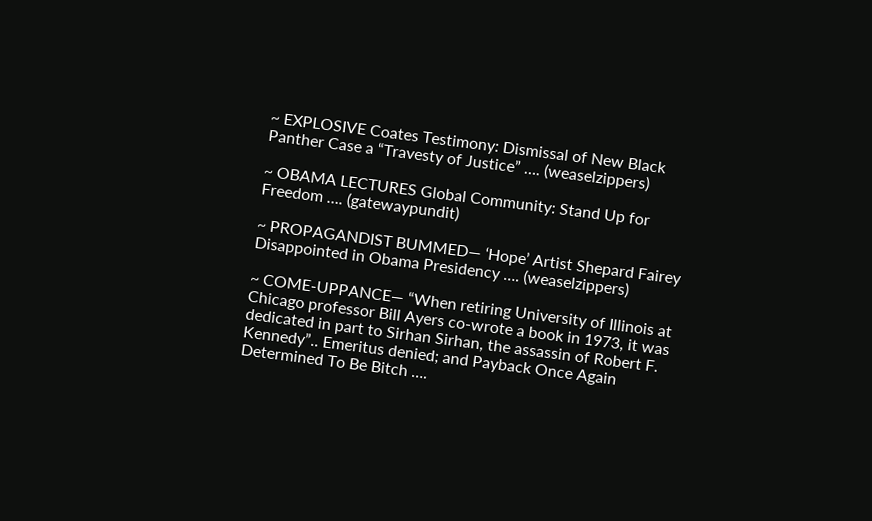~ EXPLOSIVE Coates Testimony: Dismissal of New Black Panther Case a “Travesty of Justice” …. (weaselzippers)

~ OBAMA LECTURES Global Community: Stand Up for Freedom …. (gatewaypundit)

~ PROPAGANDIST BUMMED— ‘Hope’ Artist Shepard Fairey Disappointed in Obama Presidency …. (weaselzippers)

~ COME-UPPANCE— “When retiring University of Illinois at Chicago professor Bill Ayers co-wrote a book in 1973, it was dedicated in part to Sirhan Sirhan, the assassin of Robert F. Kennedy”.. Emeritus denied; and Payback Once Again Determined To Be Bitch ….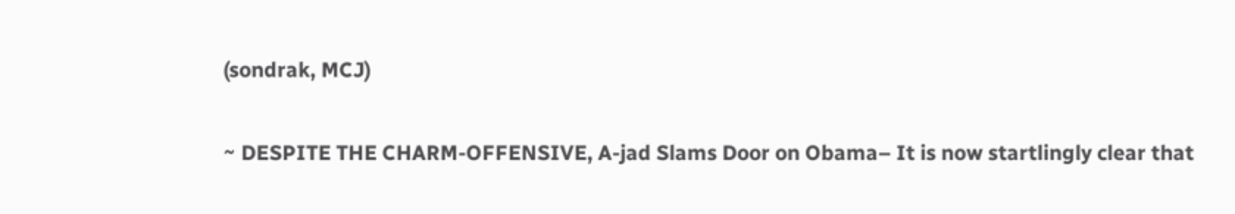(sondrak, MCJ)

~ DESPITE THE CHARM-OFFENSIVE, A-jad Slams Door on Obama– It is now startlingly clear that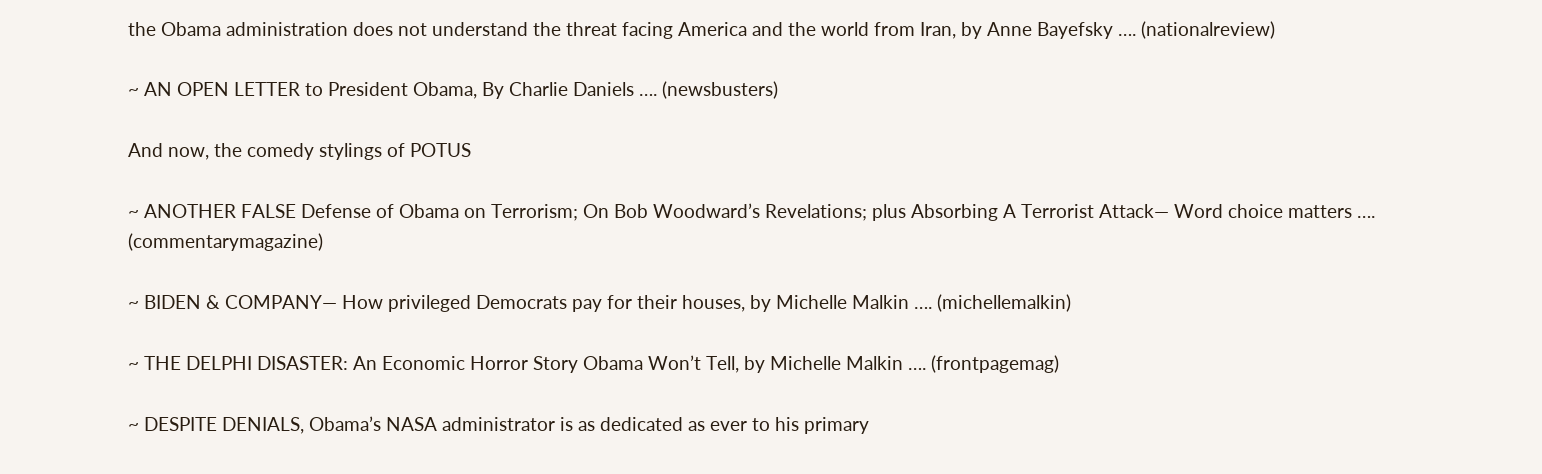the Obama administration does not understand the threat facing America and the world from Iran, by Anne Bayefsky …. (nationalreview)

~ AN OPEN LETTER to President Obama, By Charlie Daniels …. (newsbusters)

And now, the comedy stylings of POTUS

~ ANOTHER FALSE Defense of Obama on Terrorism; On Bob Woodward’s Revelations; plus Absorbing A Terrorist Attack— Word choice matters …. (commentarymagazine)

~ BIDEN & COMPANY— How privileged Democrats pay for their houses, by Michelle Malkin …. (michellemalkin)

~ THE DELPHI DISASTER: An Economic Horror Story Obama Won’t Tell, by Michelle Malkin …. (frontpagemag)

~ DESPITE DENIALS, Obama’s NASA administrator is as dedicated as ever to his primary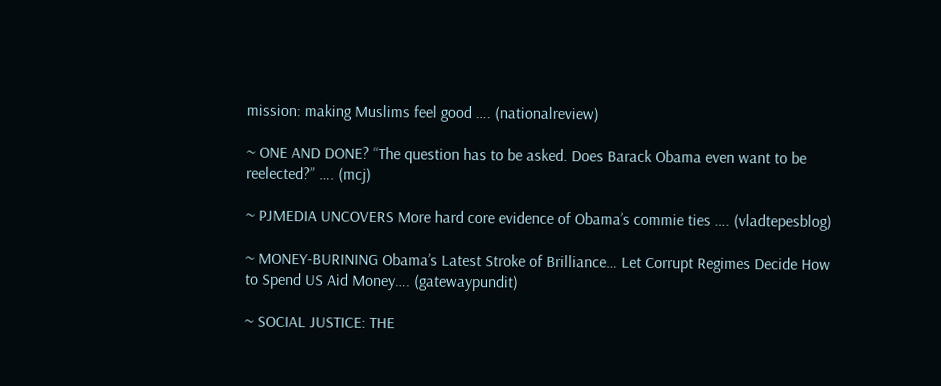mission: making Muslims feel good …. (nationalreview)

~ ONE AND DONE? “The question has to be asked. Does Barack Obama even want to be reelected?” …. (mcj)

~ PJMEDIA UNCOVERS More hard core evidence of Obama’s commie ties …. (vladtepesblog)

~ MONEY-BURINING Obama’s Latest Stroke of Brilliance… Let Corrupt Regimes Decide How to Spend US Aid Money…. (gatewaypundit)

~ SOCIAL JUSTICE: THE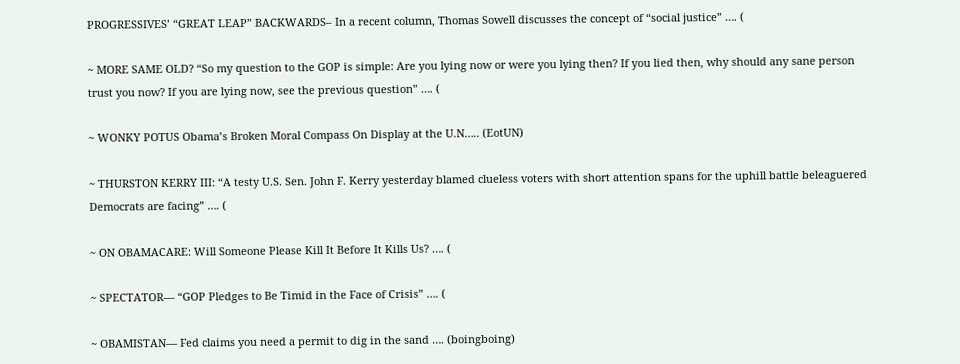PROGRESSIVES’ “GREAT LEAP” BACKWARDS– In a recent column, Thomas Sowell discusses the concept of “social justice” …. (

~ MORE SAME OLD? “So my question to the GOP is simple: Are you lying now or were you lying then? If you lied then, why should any sane person trust you now? If you are lying now, see the previous question” …. (

~ WONKY POTUS Obama’s Broken Moral Compass On Display at the U.N….. (EotUN)

~ THURSTON KERRY III: “A testy U.S. Sen. John F. Kerry yesterday blamed clueless voters with short attention spans for the uphill battle beleaguered Democrats are facing” …. (

~ ON OBAMACARE: Will Someone Please Kill It Before It Kills Us? …. (

~ SPECTATOR— “GOP Pledges to Be Timid in the Face of Crisis” …. (

~ OBAMISTAN— Fed claims you need a permit to dig in the sand …. (boingboing)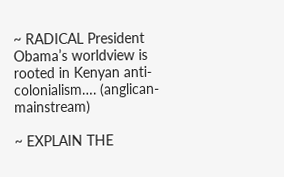~ RADICAL President Obama’s worldview is rooted in Kenyan anti-colonialism…. (anglican-mainstream)

~ EXPLAIN THE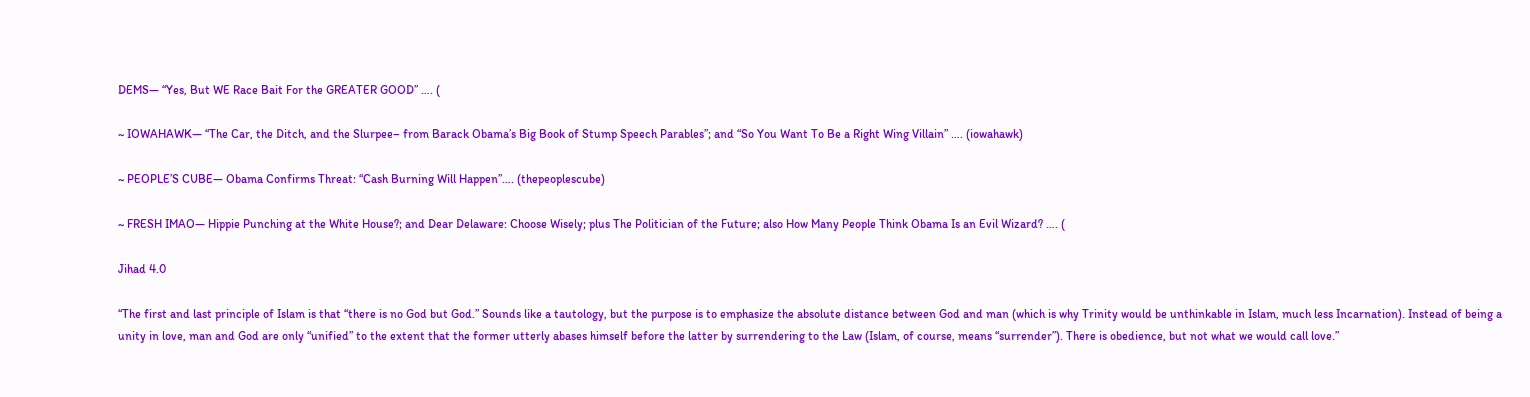DEMS— “Yes, But WE Race Bait For the GREATER GOOD” …. (

~ IOWAHAWK— “The Car, the Ditch, and the Slurpee– from Barack Obama’s Big Book of Stump Speech Parables”; and “So You Want To Be a Right Wing Villain” …. (iowahawk)

~ PEOPLE’S CUBE— Obama Confirms Threat: “Cash Burning Will Happen”…. (thepeoplescube)

~ FRESH IMAO— Hippie Punching at the White House?; and Dear Delaware: Choose Wisely; plus The Politician of the Future; also How Many People Think Obama Is an Evil Wizard? …. (

Jihad 4.0

“The first and last principle of Islam is that “there is no God but God.” Sounds like a tautology, but the purpose is to emphasize the absolute distance between God and man (which is why Trinity would be unthinkable in Islam, much less Incarnation). Instead of being a unity in love, man and God are only “unified” to the extent that the former utterly abases himself before the latter by surrendering to the Law (Islam, of course, means “surrender”). There is obedience, but not what we would call love.”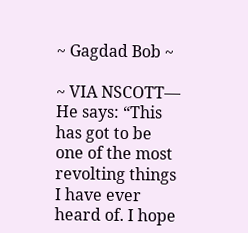~ Gagdad Bob ~

~ VIA NSCOTT— He says: “This has got to be one of the most revolting things I have ever heard of. I hope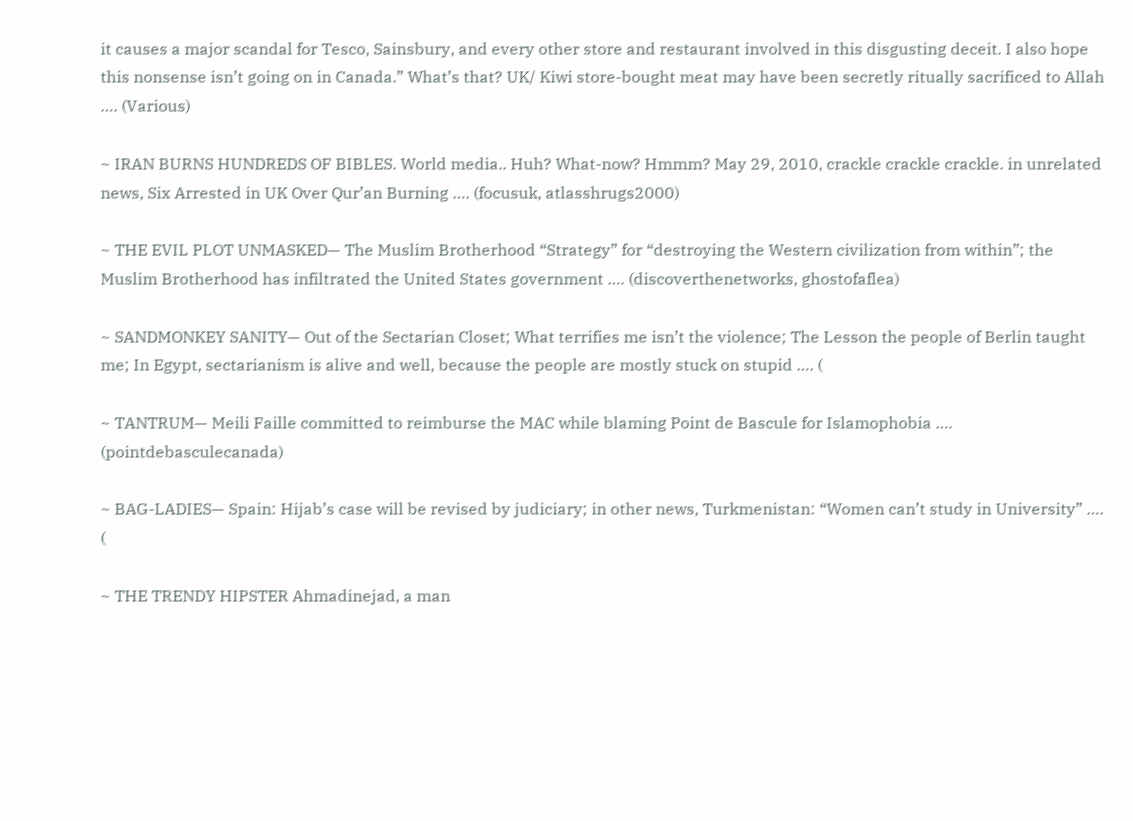it causes a major scandal for Tesco, Sainsbury, and every other store and restaurant involved in this disgusting deceit. I also hope this nonsense isn’t going on in Canada.” What’s that? UK/ Kiwi store-bought meat may have been secretly ritually sacrificed to Allah …. (Various)

~ IRAN BURNS HUNDREDS OF BIBLES. World media.. Huh? What-now? Hmmm? May 29, 2010, crackle crackle crackle. in unrelated news, Six Arrested in UK Over Qur’an Burning …. (focusuk, atlasshrugs2000)

~ THE EVIL PLOT UNMASKED— The Muslim Brotherhood “Strategy” for “destroying the Western civilization from within”; the Muslim Brotherhood has infiltrated the United States government …. (discoverthenetworks, ghostofaflea)

~ SANDMONKEY SANITY— Out of the Sectarian Closet; What terrifies me isn’t the violence; The Lesson the people of Berlin taught me; In Egypt, sectarianism is alive and well, because the people are mostly stuck on stupid …. (

~ TANTRUM— Meili Faille committed to reimburse the MAC while blaming Point de Bascule for Islamophobia …. (pointdebasculecanada)

~ BAG-LADIES— Spain: Hijab’s case will be revised by judiciary; in other news, Turkmenistan: “Women can’t study in University” …. (

~ THE TRENDY HIPSTER Ahmadinejad, a man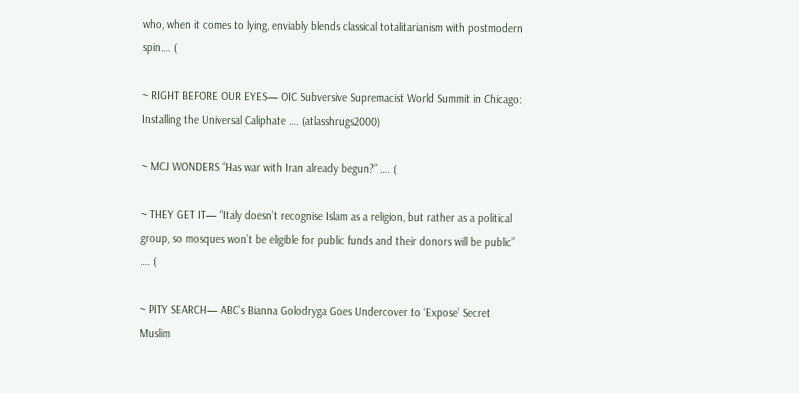who, when it comes to lying, enviably blends classical totalitarianism with postmodern spin…. (

~ RIGHT BEFORE OUR EYES— OIC Subversive Supremacist World Summit in Chicago: Installing the Universal Caliphate …. (atlasshrugs2000)

~ MCJ WONDERS “Has war with Iran already begun?” …. (

~ THEY GET IT— “Italy doesn’t recognise Islam as a religion, but rather as a political group, so mosques won’t be eligible for public funds and their donors will be public” …. (

~ PITY SEARCH— ABC’s Bianna Golodryga Goes Undercover to ‘Expose’ Secret Muslim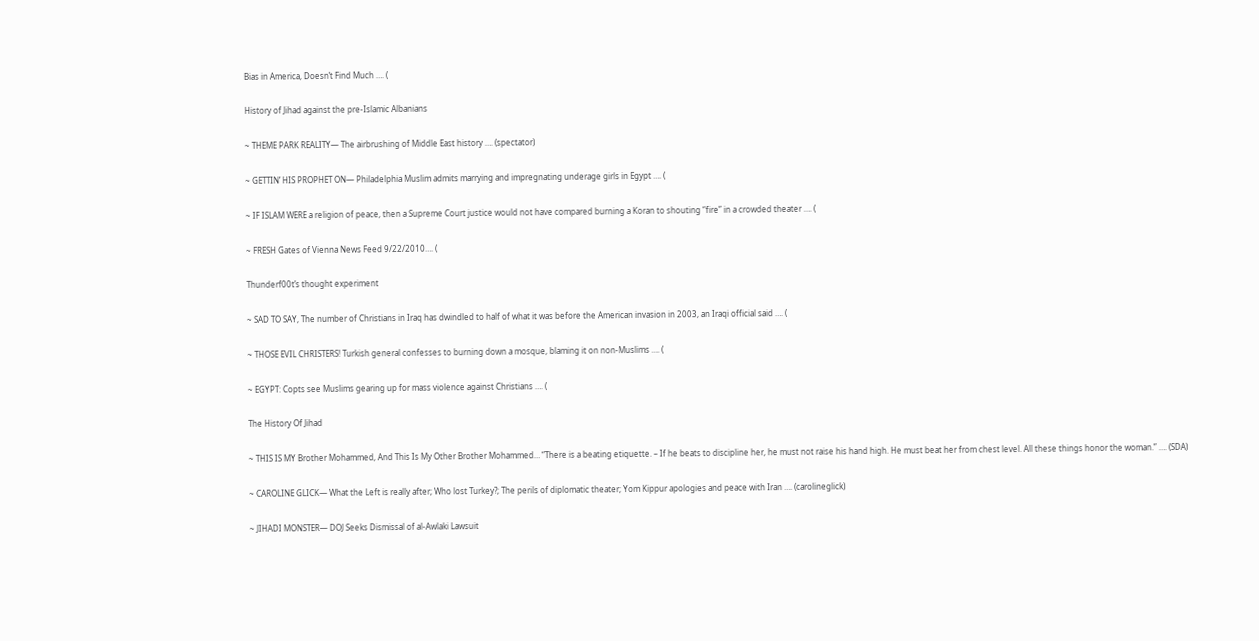Bias in America, Doesn’t Find Much …. (

History of Jihad against the pre-Islamic Albanians

~ THEME PARK REALITY— The airbrushing of Middle East history …. (spectator)

~ GETTIN’ HIS PROPHET ON— Philadelphia Muslim admits marrying and impregnating underage girls in Egypt …. (

~ IF ISLAM WERE a religion of peace, then a Supreme Court justice would not have compared burning a Koran to shouting “fire” in a crowded theater …. (

~ FRESH Gates of Vienna News Feed 9/22/2010…. (

Thunderf00t’s thought experiment

~ SAD TO SAY, The number of Christians in Iraq has dwindled to half of what it was before the American invasion in 2003, an Iraqi official said …. (

~ THOSE EVIL CHRISTERS! Turkish general confesses to burning down a mosque, blaming it on non-Muslims …. (

~ EGYPT: Copts see Muslims gearing up for mass violence against Christians …. (

The History Of Jihad

~ THIS IS MY Brother Mohammed, And This Is My Other Brother Mohammed… “There is a beating etiquette. – If he beats to discipline her, he must not raise his hand high. He must beat her from chest level. All these things honor the woman.” …. (SDA)

~ CAROLINE GLICK— What the Left is really after; Who lost Turkey?; The perils of diplomatic theater; Yom Kippur apologies and peace with Iran …. (carolineglick)

~ JIHADI MONSTER— DOJ Seeks Dismissal of al-Awlaki Lawsuit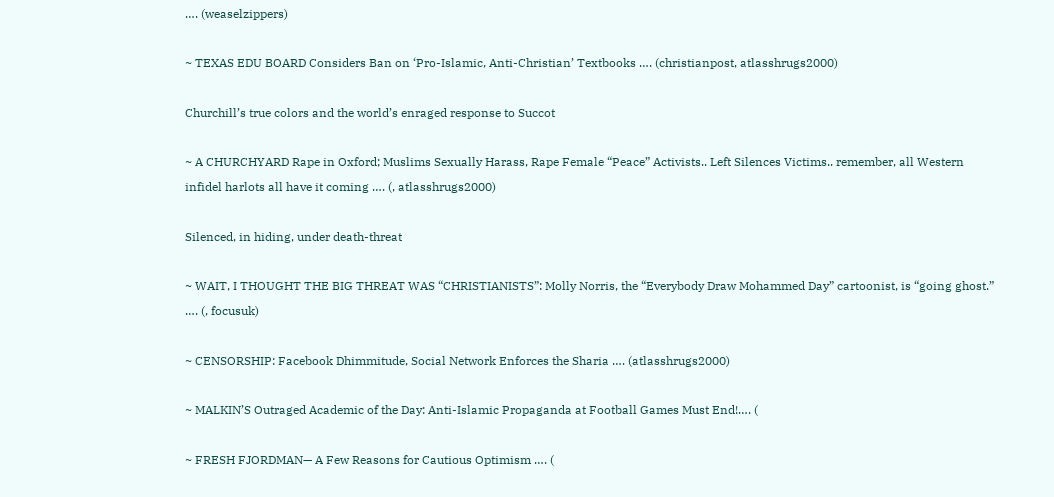…. (weaselzippers)

~ TEXAS EDU BOARD Considers Ban on ‘Pro-Islamic, Anti-Christian’ Textbooks …. (christianpost, atlasshrugs2000)

Churchill’s true colors and the world’s enraged response to Succot

~ A CHURCHYARD Rape in Oxford; Muslims Sexually Harass, Rape Female “Peace” Activists.. Left Silences Victims.. remember, all Western infidel harlots all have it coming …. (, atlasshrugs2000)

Silenced, in hiding, under death-threat

~ WAIT, I THOUGHT THE BIG THREAT WAS “CHRISTIANISTS”: Molly Norris, the “Everybody Draw Mohammed Day” cartoonist, is “going ghost.” …. (, focusuk)

~ CENSORSHIP: Facebook Dhimmitude, Social Network Enforces the Sharia …. (atlasshrugs2000)

~ MALKIN’S Outraged Academic of the Day: Anti-Islamic Propaganda at Football Games Must End!…. (

~ FRESH FJORDMAN— A Few Reasons for Cautious Optimism …. (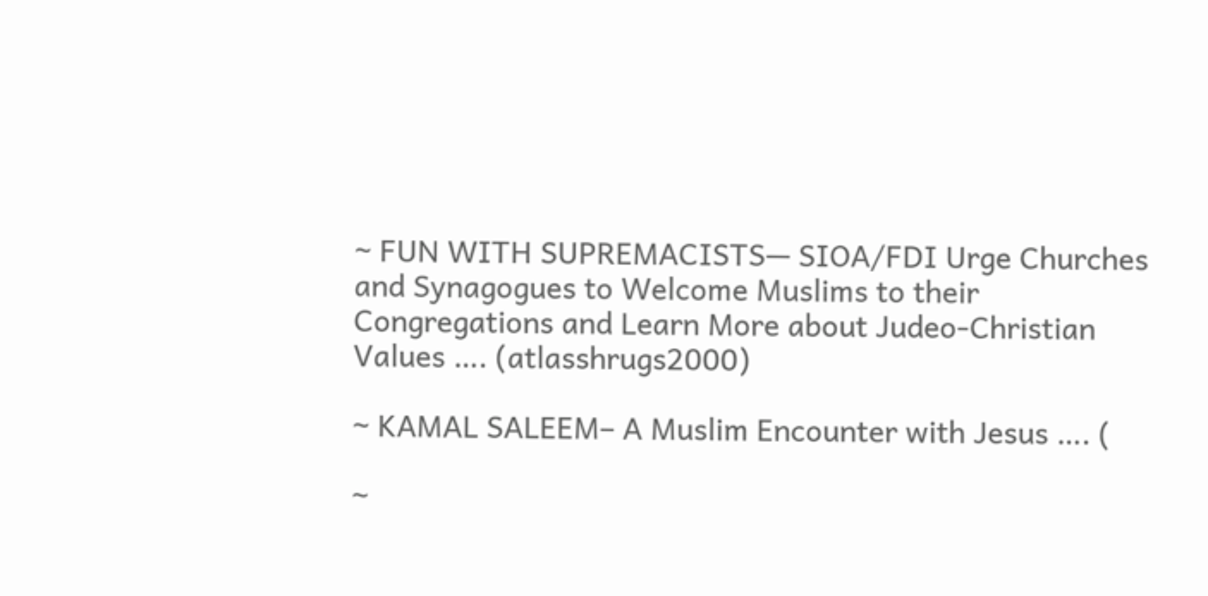~ FUN WITH SUPREMACISTS— SIOA/FDI Urge Churches and Synagogues to Welcome Muslims to their Congregations and Learn More about Judeo-Christian Values …. (atlasshrugs2000)

~ KAMAL SALEEM– A Muslim Encounter with Jesus …. (

~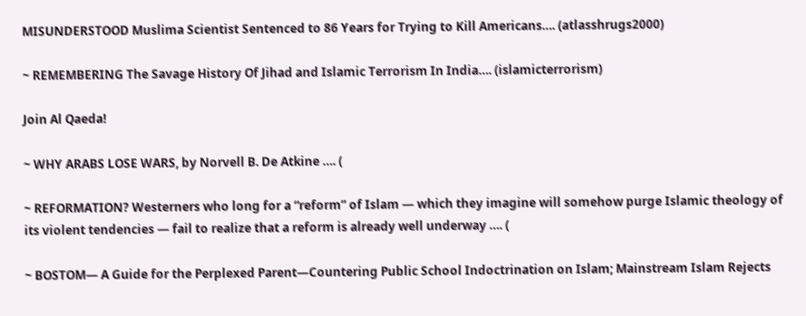MISUNDERSTOOD Muslima Scientist Sentenced to 86 Years for Trying to Kill Americans…. (atlasshrugs2000)

~ REMEMBERING The Savage History Of Jihad and Islamic Terrorism In India…. (islamicterrorism)

Join Al Qaeda!

~ WHY ARABS LOSE WARS, by Norvell B. De Atkine …. (

~ REFORMATION? Westerners who long for a “reform” of Islam — which they imagine will somehow purge Islamic theology of its violent tendencies — fail to realize that a reform is already well underway …. (

~ BOSTOM— A Guide for the Perplexed Parent—Countering Public School Indoctrination on Islam; Mainstream Islam Rejects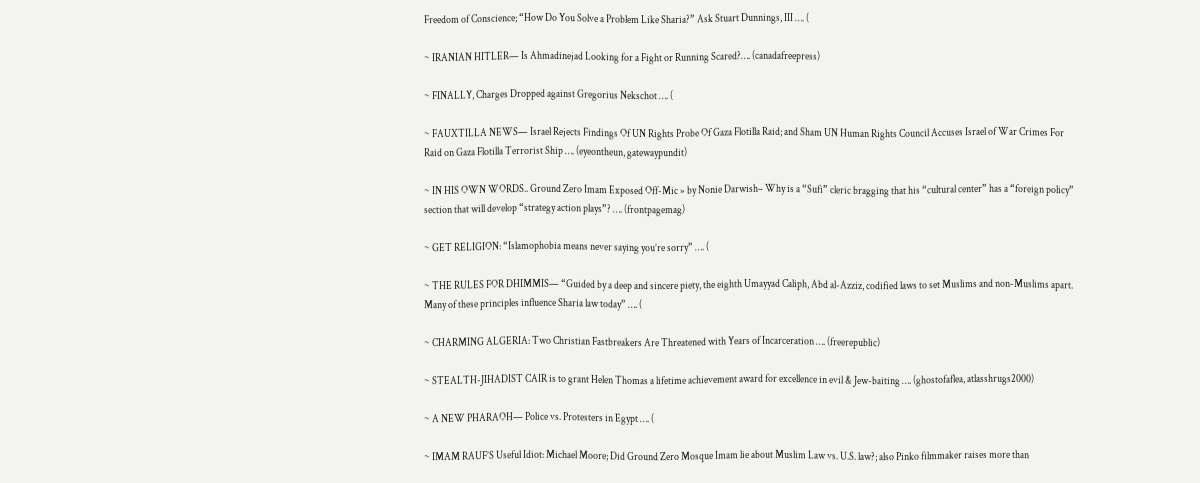Freedom of Conscience; “How Do You Solve a Problem Like Sharia?” Ask Stuart Dunnings, III …. (

~ IRANIAN HITLER— Is Ahmadinejad Looking for a Fight or Running Scared?…. (canadafreepress)

~ FINALLY, Charges Dropped against Gregorius Nekschot …. (

~ FAUXTILLA NEWS— Israel Rejects Findings Of UN Rights Probe Of Gaza Flotilla Raid; and Sham UN Human Rights Council Accuses Israel of War Crimes For Raid on Gaza Flotilla Terrorist Ship …. (eyeontheun, gatewaypundit)

~ IN HIS OWN WORDS.. Ground Zero Imam Exposed Off-Mic » by Nonie Darwish– Why is a “Sufi” cleric bragging that his “cultural center” has a “foreign policy” section that will develop “strategy action plays”? …. (frontpagemag)

~ GET RELIGION: “Islamophobia means never saying you’re sorry” …. (

~ THE RULES FOR DHIMMIS— “Guided by a deep and sincere piety, the eighth Umayyad Caliph, Abd al-Azziz, codified laws to set Muslims and non-Muslims apart. Many of these principles influence Sharia law today” …. (

~ CHARMING ALGERIA: Two Christian Fastbreakers Are Threatened with Years of Incarceration …. (freerepublic)

~ STEALTH-JIHADIST CAIR is to grant Helen Thomas a lifetime achievement award for excellence in evil & Jew-baiting …. (ghostofaflea, atlasshrugs2000)

~ A NEW PHARAOH— Police vs. Protesters in Egypt …. (

~ IMAM RAUF’S Useful Idiot: Michael Moore; Did Ground Zero Mosque Imam lie about Muslim Law vs. U.S. law?; also Pinko filmmaker raises more than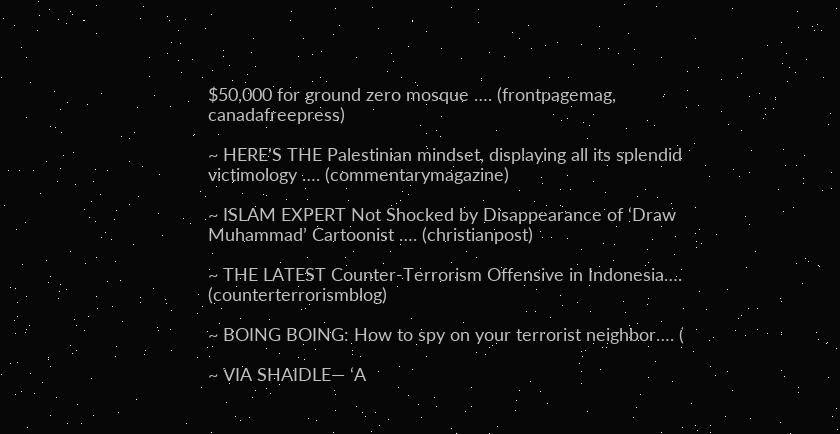$50,000 for ground zero mosque …. (frontpagemag, canadafreepress)

~ HERE’S THE Palestinian mindset, displaying all its splendid victimology …. (commentarymagazine)

~ ISLAM EXPERT Not Shocked by Disappearance of ‘Draw Muhammad’ Cartoonist …. (christianpost)

~ THE LATEST Counter-Terrorism Offensive in Indonesia…. (counterterrorismblog)

~ BOING BOING: How to spy on your terrorist neighbor…. (

~ VIA SHAIDLE— ‘A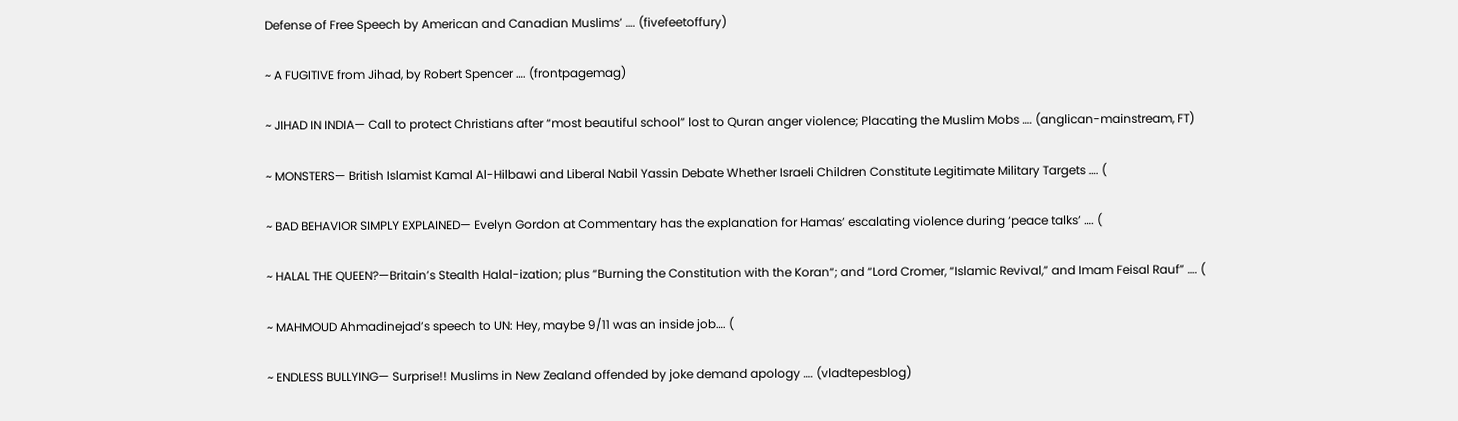Defense of Free Speech by American and Canadian Muslims’ …. (fivefeetoffury)

~ A FUGITIVE from Jihad, by Robert Spencer …. (frontpagemag)

~ JIHAD IN INDIA— Call to protect Christians after “most beautiful school” lost to Quran anger violence; Placating the Muslim Mobs …. (anglican-mainstream, FT)

~ MONSTERS— British Islamist Kamal Al-Hilbawi and Liberal Nabil Yassin Debate Whether Israeli Children Constitute Legitimate Military Targets …. (

~ BAD BEHAVIOR SIMPLY EXPLAINED— Evelyn Gordon at Commentary has the explanation for Hamas’ escalating violence during ‘peace talks’ …. (

~ HALAL THE QUEEN?—Britain’s Stealth Halal-ization; plus “Burning the Constitution with the Koran“; and “Lord Cromer, “Islamic Revival,” and Imam Feisal Rauf” …. (

~ MAHMOUD Ahmadinejad’s speech to UN: Hey, maybe 9/11 was an inside job…. (

~ ENDLESS BULLYING— Surprise!! Muslims in New Zealand offended by joke demand apology …. (vladtepesblog)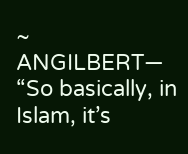~ ANGILBERT— “So basically, in Islam, it’s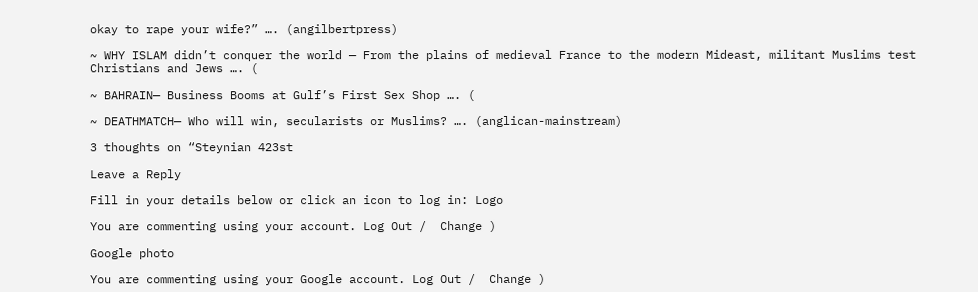okay to rape your wife?” …. (angilbertpress)

~ WHY ISLAM didn’t conquer the world — From the plains of medieval France to the modern Mideast, militant Muslims test Christians and Jews …. (

~ BAHRAIN— Business Booms at Gulf’s First Sex Shop …. (

~ DEATHMATCH— Who will win, secularists or Muslims? …. (anglican-mainstream)

3 thoughts on “Steynian 423st

Leave a Reply

Fill in your details below or click an icon to log in: Logo

You are commenting using your account. Log Out /  Change )

Google photo

You are commenting using your Google account. Log Out /  Change )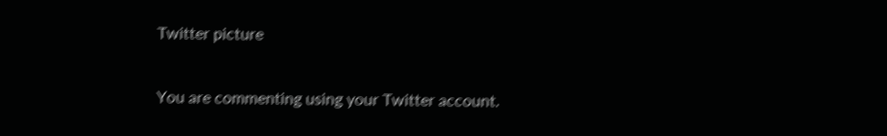Twitter picture

You are commenting using your Twitter account.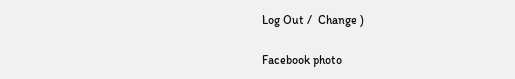Log Out /  Change )

Facebook photo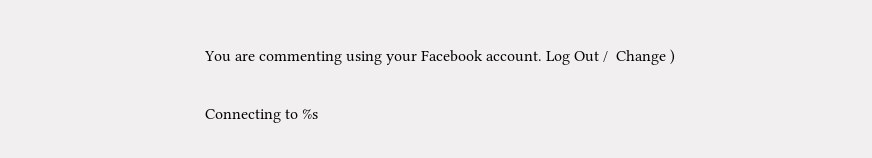You are commenting using your Facebook account. Log Out /  Change )

Connecting to %s